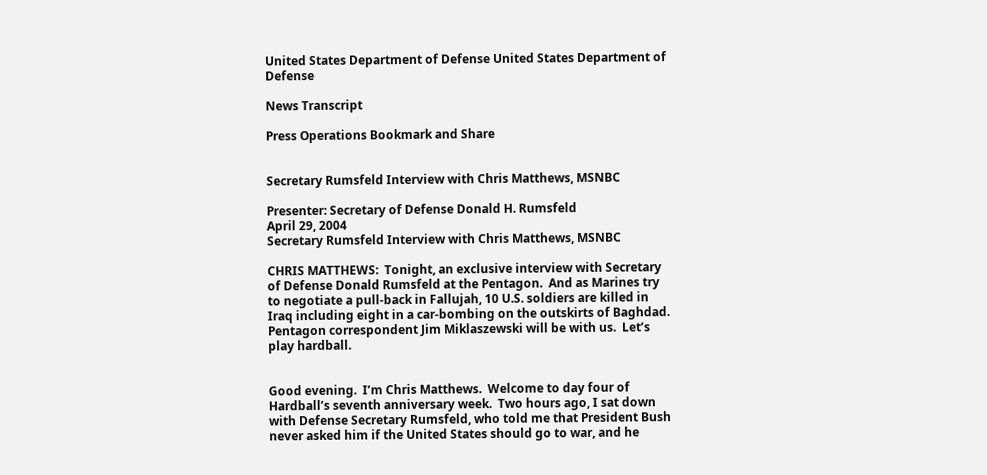United States Department of Defense United States Department of Defense

News Transcript

Press Operations Bookmark and Share


Secretary Rumsfeld Interview with Chris Matthews, MSNBC

Presenter: Secretary of Defense Donald H. Rumsfeld
April 29, 2004
Secretary Rumsfeld Interview with Chris Matthews, MSNBC

CHRIS MATTHEWS:  Tonight, an exclusive interview with Secretary of Defense Donald Rumsfeld at the Pentagon.  And as Marines try to negotiate a pull-back in Fallujah, 10 U.S. soldiers are killed in Iraq including eight in a car-bombing on the outskirts of Baghdad.  Pentagon correspondent Jim Miklaszewski will be with us.  Let’s play hardball.


Good evening.  I’m Chris Matthews.  Welcome to day four of Hardball’s seventh anniversary week.  Two hours ago, I sat down with Defense Secretary Rumsfeld, who told me that President Bush never asked him if the United States should go to war, and he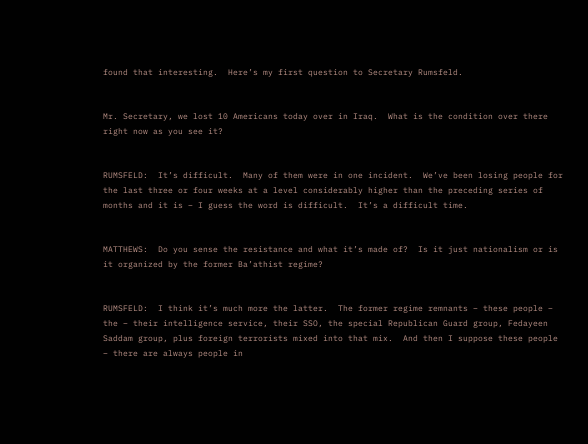found that interesting.  Here’s my first question to Secretary Rumsfeld.


Mr. Secretary, we lost 10 Americans today over in Iraq.  What is the condition over there right now as you see it?


RUMSFELD:  It’s difficult.  Many of them were in one incident.  We’ve been losing people for the last three or four weeks at a level considerably higher than the preceding series of months and it is – I guess the word is difficult.  It’s a difficult time.


MATTHEWS:  Do you sense the resistance and what it’s made of?  Is it just nationalism or is it organized by the former Ba’athist regime?


RUMSFELD:  I think it’s much more the latter.  The former regime remnants – these people – the – their intelligence service, their SSO, the special Republican Guard group, Fedayeen Saddam group, plus foreign terrorists mixed into that mix.  And then I suppose these people – there are always people in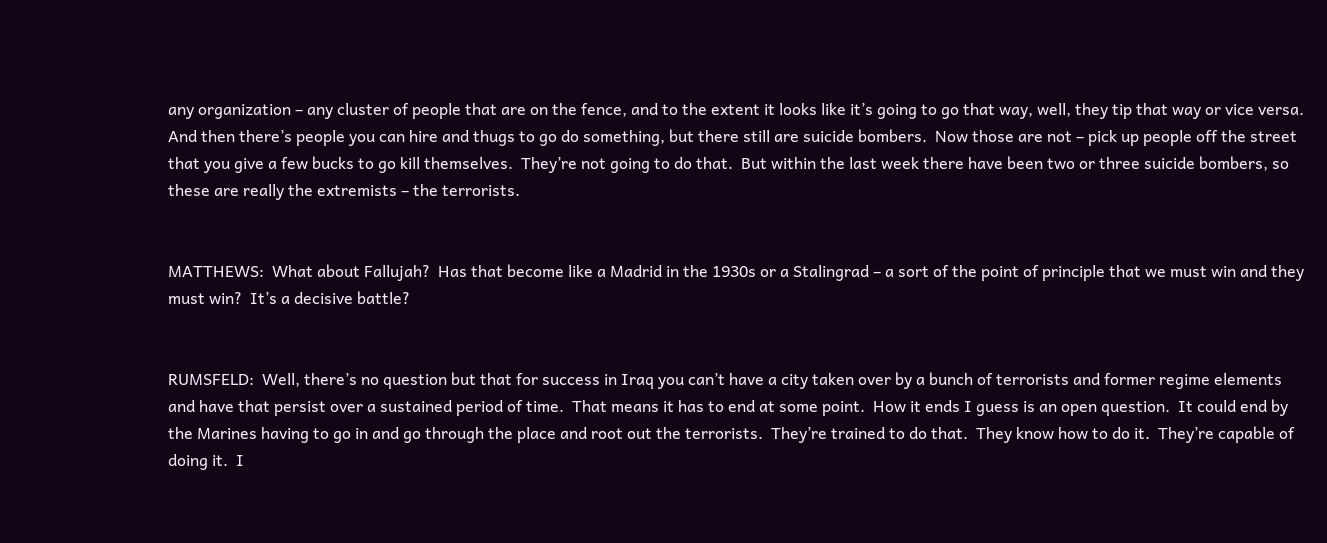any organization – any cluster of people that are on the fence, and to the extent it looks like it’s going to go that way, well, they tip that way or vice versa.  And then there’s people you can hire and thugs to go do something, but there still are suicide bombers.  Now those are not – pick up people off the street that you give a few bucks to go kill themselves.  They’re not going to do that.  But within the last week there have been two or three suicide bombers, so these are really the extremists – the terrorists.


MATTHEWS:  What about Fallujah?  Has that become like a Madrid in the 1930s or a Stalingrad – a sort of the point of principle that we must win and they must win?  It’s a decisive battle?


RUMSFELD:  Well, there’s no question but that for success in Iraq you can’t have a city taken over by a bunch of terrorists and former regime elements and have that persist over a sustained period of time.  That means it has to end at some point.  How it ends I guess is an open question.  It could end by the Marines having to go in and go through the place and root out the terrorists.  They’re trained to do that.  They know how to do it.  They’re capable of doing it.  I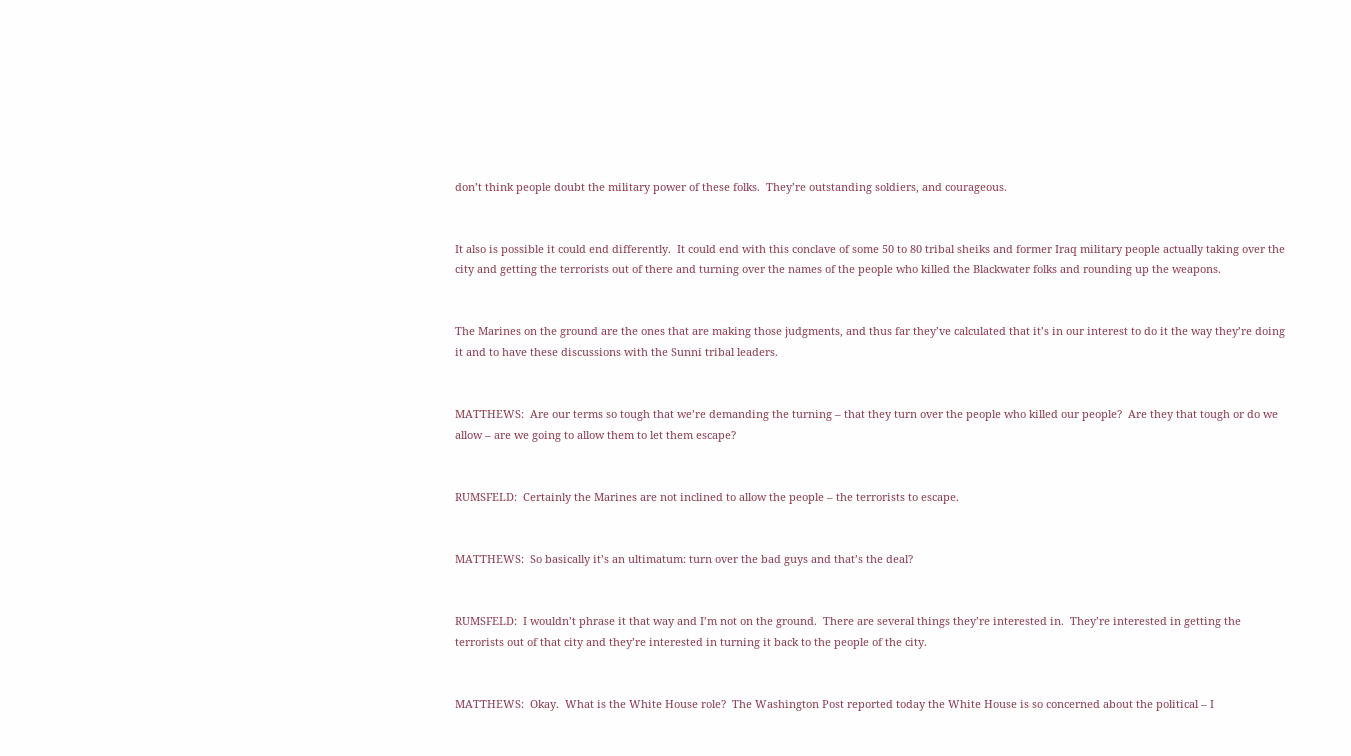don’t think people doubt the military power of these folks.  They’re outstanding soldiers, and courageous.


It also is possible it could end differently.  It could end with this conclave of some 50 to 80 tribal sheiks and former Iraq military people actually taking over the city and getting the terrorists out of there and turning over the names of the people who killed the Blackwater folks and rounding up the weapons.


The Marines on the ground are the ones that are making those judgments, and thus far they’ve calculated that it’s in our interest to do it the way they’re doing it and to have these discussions with the Sunni tribal leaders.


MATTHEWS:  Are our terms so tough that we’re demanding the turning – that they turn over the people who killed our people?  Are they that tough or do we allow – are we going to allow them to let them escape?


RUMSFELD:  Certainly the Marines are not inclined to allow the people – the terrorists to escape.


MATTHEWS:  So basically it’s an ultimatum: turn over the bad guys and that’s the deal?


RUMSFELD:  I wouldn’t phrase it that way and I’m not on the ground.  There are several things they’re interested in.  They’re interested in getting the terrorists out of that city and they’re interested in turning it back to the people of the city.


MATTHEWS:  Okay.  What is the White House role?  The Washington Post reported today the White House is so concerned about the political – I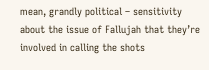mean, grandly political – sensitivity about the issue of Fallujah that they’re involved in calling the shots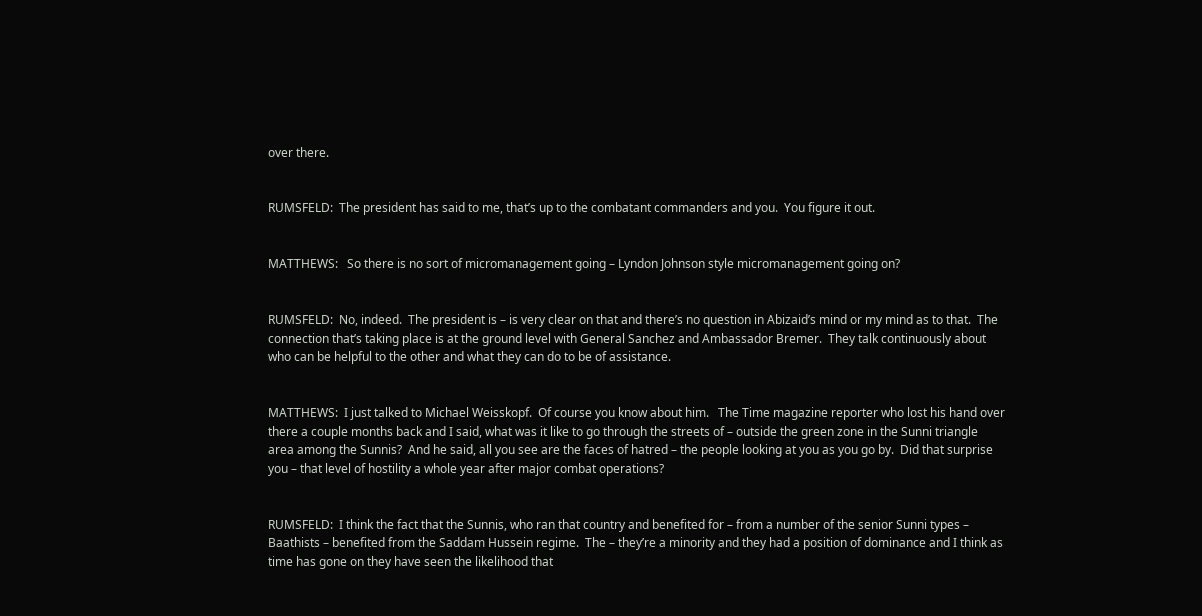over there.


RUMSFELD:  The president has said to me, that’s up to the combatant commanders and you.  You figure it out.


MATTHEWS:   So there is no sort of micromanagement going – Lyndon Johnson style micromanagement going on?


RUMSFELD:  No, indeed.  The president is – is very clear on that and there’s no question in Abizaid’s mind or my mind as to that.  The connection that’s taking place is at the ground level with General Sanchez and Ambassador Bremer.  They talk continuously about who can be helpful to the other and what they can do to be of assistance.


MATTHEWS:  I just talked to Michael Weisskopf.  Of course you know about him.   The Time magazine reporter who lost his hand over there a couple months back and I said, what was it like to go through the streets of – outside the green zone in the Sunni triangle area among the Sunnis?  And he said, all you see are the faces of hatred – the people looking at you as you go by.  Did that surprise you – that level of hostility a whole year after major combat operations?


RUMSFELD:  I think the fact that the Sunnis, who ran that country and benefited for – from a number of the senior Sunni types – Baathists – benefited from the Saddam Hussein regime.  The – they’re a minority and they had a position of dominance and I think as time has gone on they have seen the likelihood that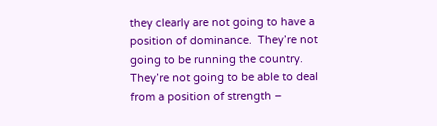they clearly are not going to have a position of dominance.  They’re not going to be running the country.  They’re not going to be able to deal from a position of strength –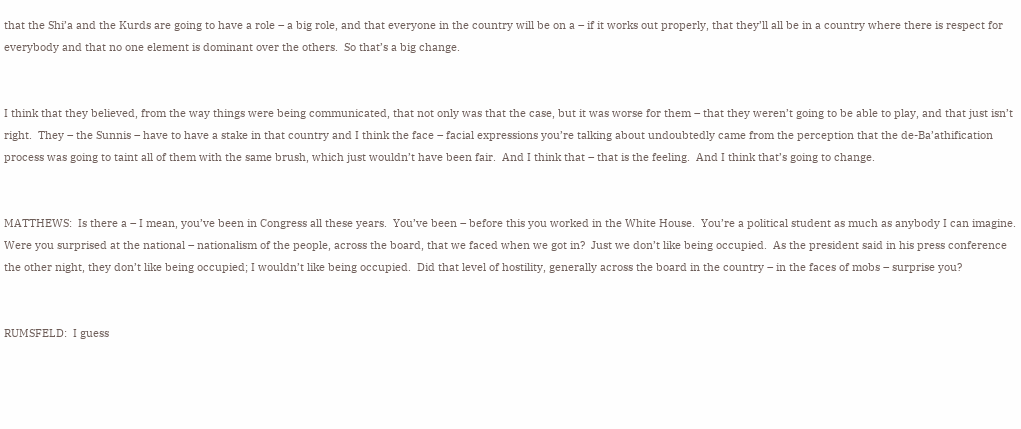that the Shi’a and the Kurds are going to have a role – a big role, and that everyone in the country will be on a – if it works out properly, that they’ll all be in a country where there is respect for everybody and that no one element is dominant over the others.  So that’s a big change.


I think that they believed, from the way things were being communicated, that not only was that the case, but it was worse for them – that they weren’t going to be able to play, and that just isn’t right.  They – the Sunnis – have to have a stake in that country and I think the face – facial expressions you’re talking about undoubtedly came from the perception that the de-Ba’athification process was going to taint all of them with the same brush, which just wouldn’t have been fair.  And I think that – that is the feeling.  And I think that’s going to change.


MATTHEWS:  Is there a – I mean, you’ve been in Congress all these years.  You’ve been – before this you worked in the White House.  You’re a political student as much as anybody I can imagine.  Were you surprised at the national – nationalism of the people, across the board, that we faced when we got in?  Just we don’t like being occupied.  As the president said in his press conference the other night, they don’t like being occupied; I wouldn’t like being occupied.  Did that level of hostility, generally across the board in the country – in the faces of mobs – surprise you?


RUMSFELD:  I guess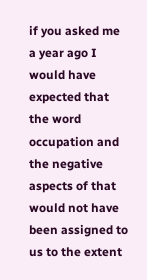if you asked me a year ago I would have expected that the word occupation and the negative aspects of that would not have been assigned to us to the extent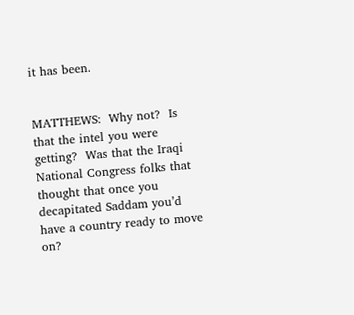it has been.


MATTHEWS:  Why not?  Is that the intel you were getting?  Was that the Iraqi National Congress folks that thought that once you decapitated Saddam you’d have a country ready to move on?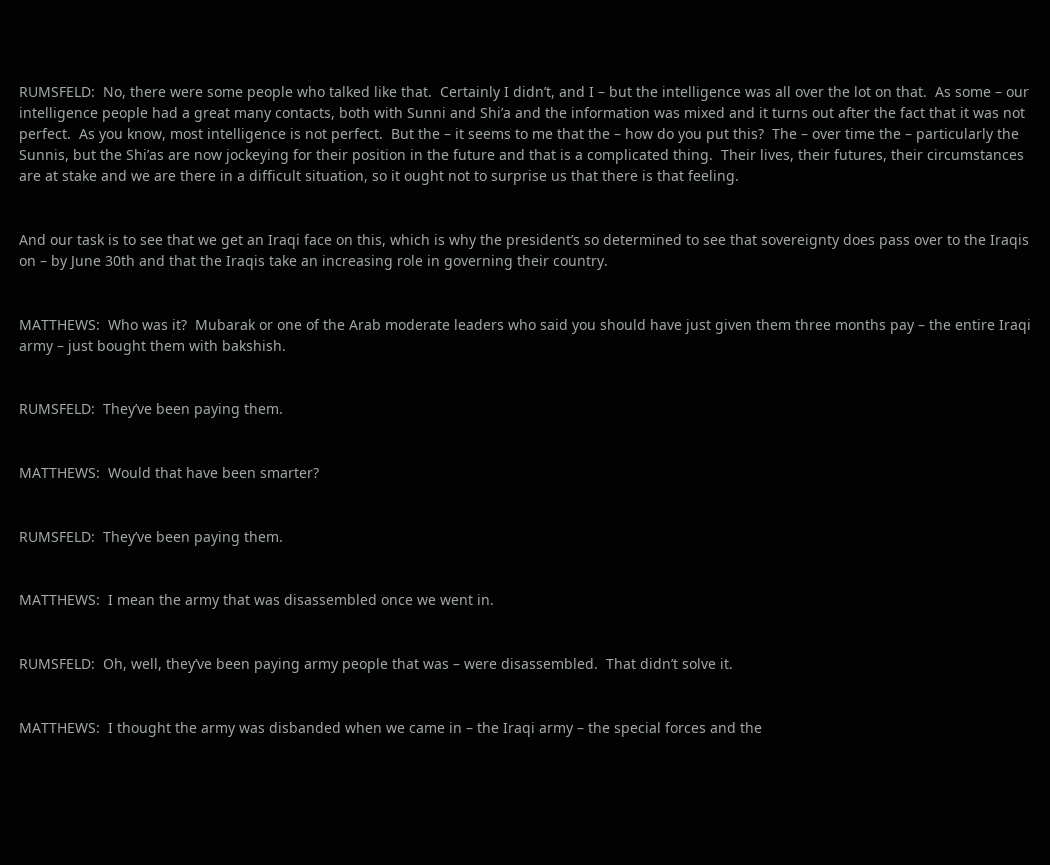RUMSFELD:  No, there were some people who talked like that.  Certainly I didn’t, and I – but the intelligence was all over the lot on that.  As some – our intelligence people had a great many contacts, both with Sunni and Shi’a and the information was mixed and it turns out after the fact that it was not perfect.  As you know, most intelligence is not perfect.  But the – it seems to me that the – how do you put this?  The – over time the – particularly the Sunnis, but the Shi’as are now jockeying for their position in the future and that is a complicated thing.  Their lives, their futures, their circumstances are at stake and we are there in a difficult situation, so it ought not to surprise us that there is that feeling.


And our task is to see that we get an Iraqi face on this, which is why the president’s so determined to see that sovereignty does pass over to the Iraqis on – by June 30th and that the Iraqis take an increasing role in governing their country.


MATTHEWS:  Who was it?  Mubarak or one of the Arab moderate leaders who said you should have just given them three months pay – the entire Iraqi army – just bought them with bakshish.


RUMSFELD:  They’ve been paying them.


MATTHEWS:  Would that have been smarter?


RUMSFELD:  They’ve been paying them.


MATTHEWS:  I mean the army that was disassembled once we went in.


RUMSFELD:  Oh, well, they’ve been paying army people that was – were disassembled.  That didn’t solve it.


MATTHEWS:  I thought the army was disbanded when we came in – the Iraqi army – the special forces and the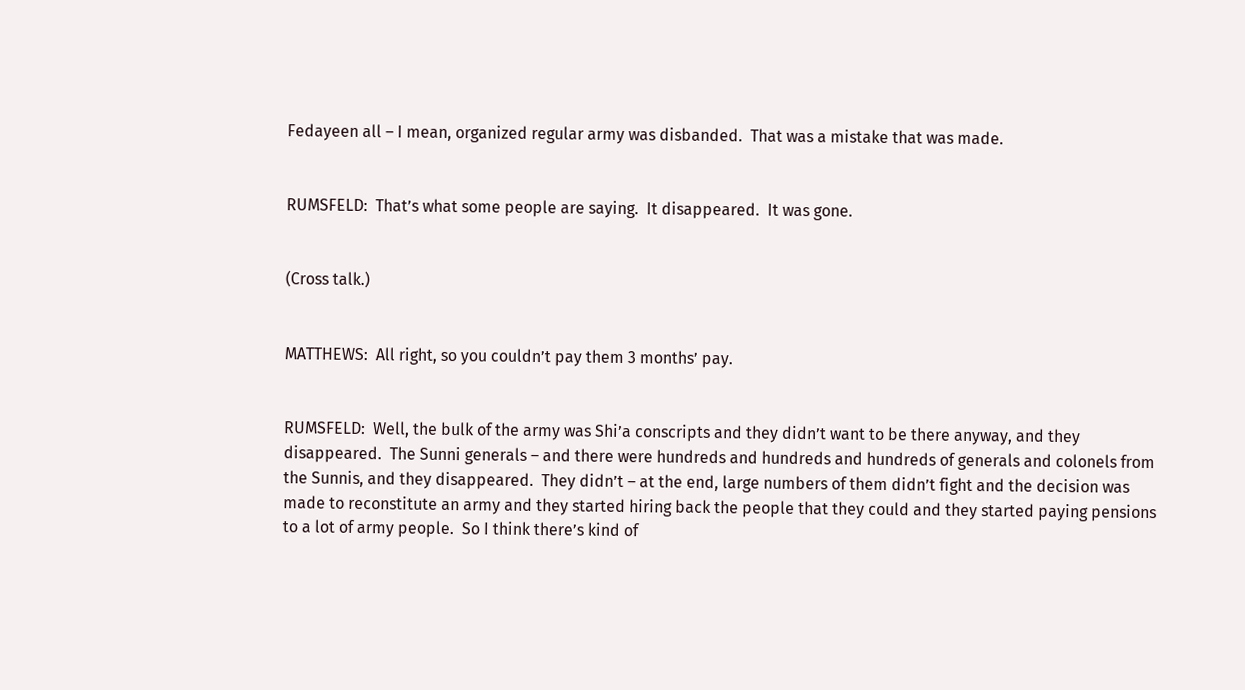Fedayeen all – I mean, organized regular army was disbanded.  That was a mistake that was made.


RUMSFELD:  That’s what some people are saying.  It disappeared.  It was gone.


(Cross talk.)


MATTHEWS:  All right, so you couldn’t pay them 3 months’ pay.


RUMSFELD:  Well, the bulk of the army was Shi’a conscripts and they didn’t want to be there anyway, and they disappeared.  The Sunni generals – and there were hundreds and hundreds and hundreds of generals and colonels from the Sunnis, and they disappeared.  They didn’t – at the end, large numbers of them didn’t fight and the decision was made to reconstitute an army and they started hiring back the people that they could and they started paying pensions to a lot of army people.  So I think there’s kind of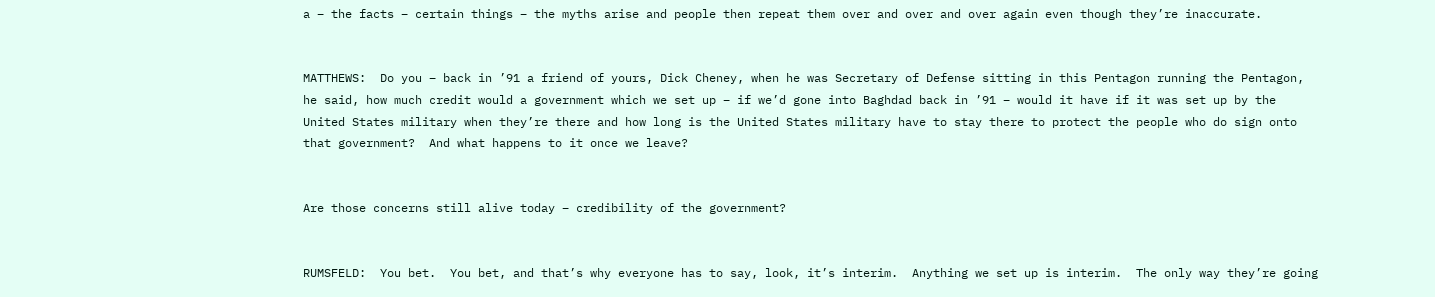a – the facts – certain things – the myths arise and people then repeat them over and over and over again even though they’re inaccurate.


MATTHEWS:  Do you – back in ’91 a friend of yours, Dick Cheney, when he was Secretary of Defense sitting in this Pentagon running the Pentagon, he said, how much credit would a government which we set up – if we’d gone into Baghdad back in ’91 – would it have if it was set up by the United States military when they’re there and how long is the United States military have to stay there to protect the people who do sign onto that government?  And what happens to it once we leave?


Are those concerns still alive today – credibility of the government?


RUMSFELD:  You bet.  You bet, and that’s why everyone has to say, look, it’s interim.  Anything we set up is interim.  The only way they’re going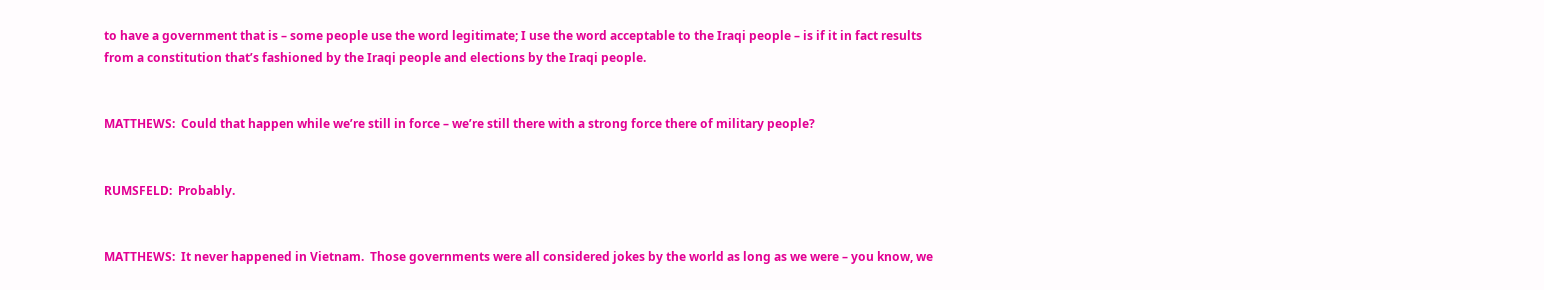to have a government that is – some people use the word legitimate; I use the word acceptable to the Iraqi people – is if it in fact results from a constitution that’s fashioned by the Iraqi people and elections by the Iraqi people.


MATTHEWS:  Could that happen while we’re still in force – we’re still there with a strong force there of military people?


RUMSFELD:  Probably.


MATTHEWS:  It never happened in Vietnam.  Those governments were all considered jokes by the world as long as we were – you know, we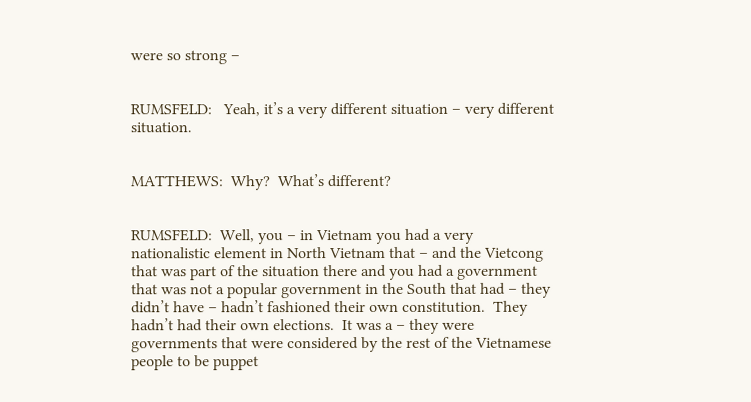were so strong –


RUMSFELD:   Yeah, it’s a very different situation – very different situation.


MATTHEWS:  Why?  What’s different?


RUMSFELD:  Well, you – in Vietnam you had a very nationalistic element in North Vietnam that – and the Vietcong that was part of the situation there and you had a government that was not a popular government in the South that had – they didn’t have – hadn’t fashioned their own constitution.  They hadn’t had their own elections.  It was a – they were governments that were considered by the rest of the Vietnamese people to be puppet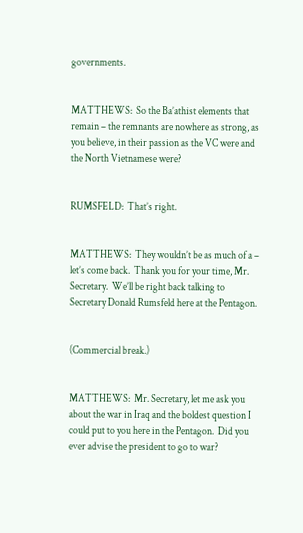governments.


MATTHEWS:  So the Ba’athist elements that remain – the remnants are nowhere as strong, as you believe, in their passion as the VC were and the North Vietnamese were?


RUMSFELD:  That’s right.


MATTHEWS:  They wouldn’t be as much of a – let’s come back.  Thank you for your time, Mr. Secretary.  We’ll be right back talking to Secretary Donald Rumsfeld here at the Pentagon.


(Commercial break.)


MATTHEWS:  Mr. Secretary, let me ask you about the war in Iraq and the boldest question I could put to you here in the Pentagon.  Did you ever advise the president to go to war?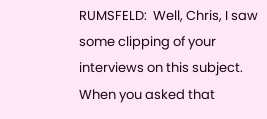RUMSFELD:  Well, Chris, I saw some clipping of your interviews on this subject.  When you asked that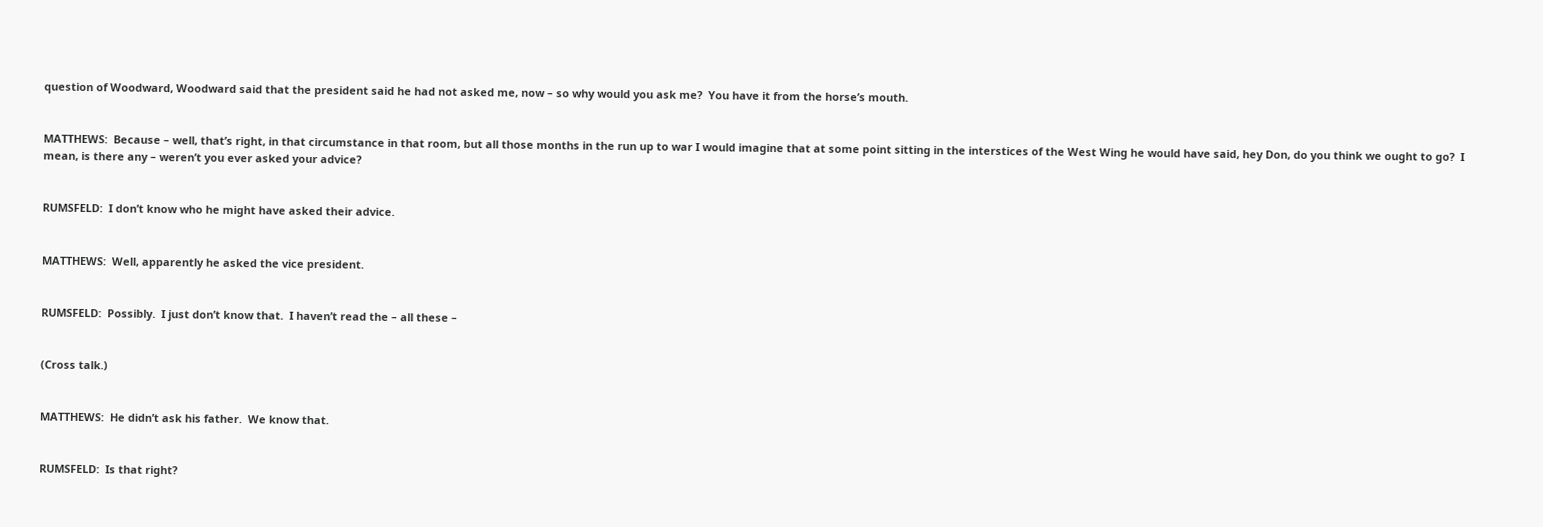question of Woodward, Woodward said that the president said he had not asked me, now – so why would you ask me?  You have it from the horse’s mouth.


MATTHEWS:  Because – well, that’s right, in that circumstance in that room, but all those months in the run up to war I would imagine that at some point sitting in the interstices of the West Wing he would have said, hey Don, do you think we ought to go?  I mean, is there any – weren’t you ever asked your advice?


RUMSFELD:  I don’t know who he might have asked their advice.


MATTHEWS:  Well, apparently he asked the vice president.


RUMSFELD:  Possibly.  I just don’t know that.  I haven’t read the – all these –


(Cross talk.)


MATTHEWS:  He didn’t ask his father.  We know that.


RUMSFELD:  Is that right?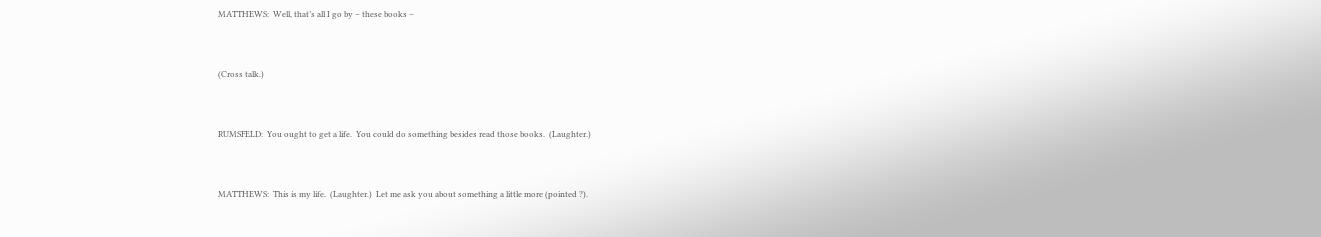MATTHEWS:  Well, that’s all I go by – these books –


(Cross talk.)


RUMSFELD:  You ought to get a life.  You could do something besides read those books.  (Laughter.)


MATTHEWS:  This is my life.  (Laughter.)  Let me ask you about something a little more (pointed ?).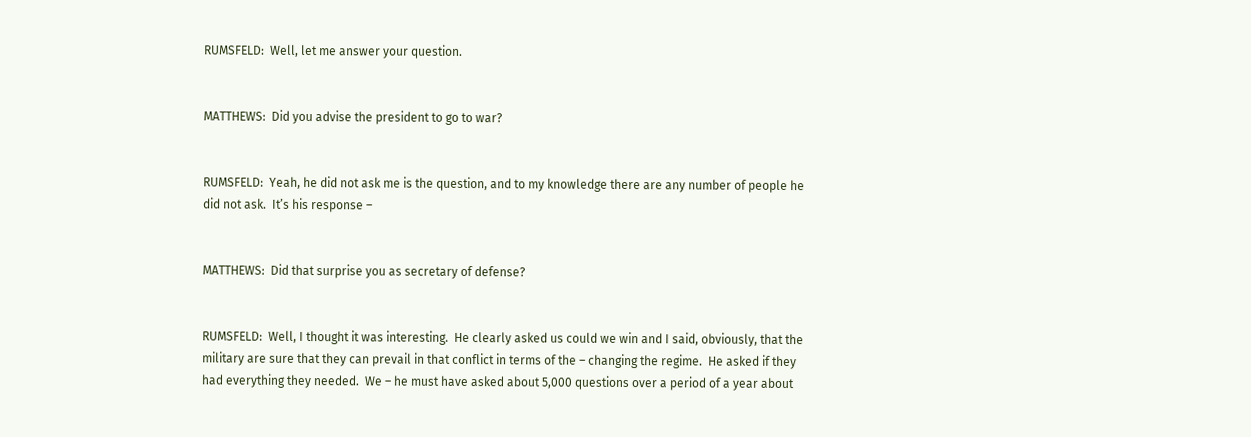RUMSFELD:  Well, let me answer your question.


MATTHEWS:  Did you advise the president to go to war?


RUMSFELD:  Yeah, he did not ask me is the question, and to my knowledge there are any number of people he did not ask.  It’s his response –


MATTHEWS:  Did that surprise you as secretary of defense?


RUMSFELD:  Well, I thought it was interesting.  He clearly asked us could we win and I said, obviously, that the military are sure that they can prevail in that conflict in terms of the – changing the regime.  He asked if they had everything they needed.  We – he must have asked about 5,000 questions over a period of a year about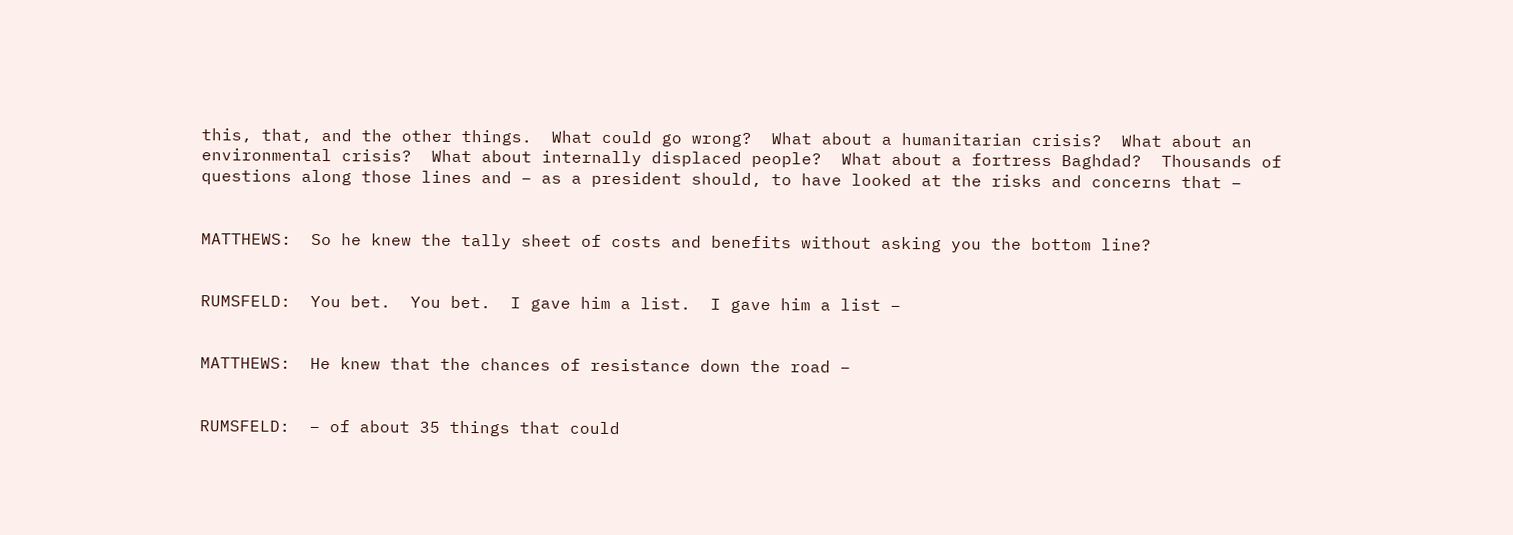this, that, and the other things.  What could go wrong?  What about a humanitarian crisis?  What about an environmental crisis?  What about internally displaced people?  What about a fortress Baghdad?  Thousands of questions along those lines and – as a president should, to have looked at the risks and concerns that –


MATTHEWS:  So he knew the tally sheet of costs and benefits without asking you the bottom line?


RUMSFELD:  You bet.  You bet.  I gave him a list.  I gave him a list –


MATTHEWS:  He knew that the chances of resistance down the road –


RUMSFELD:  – of about 35 things that could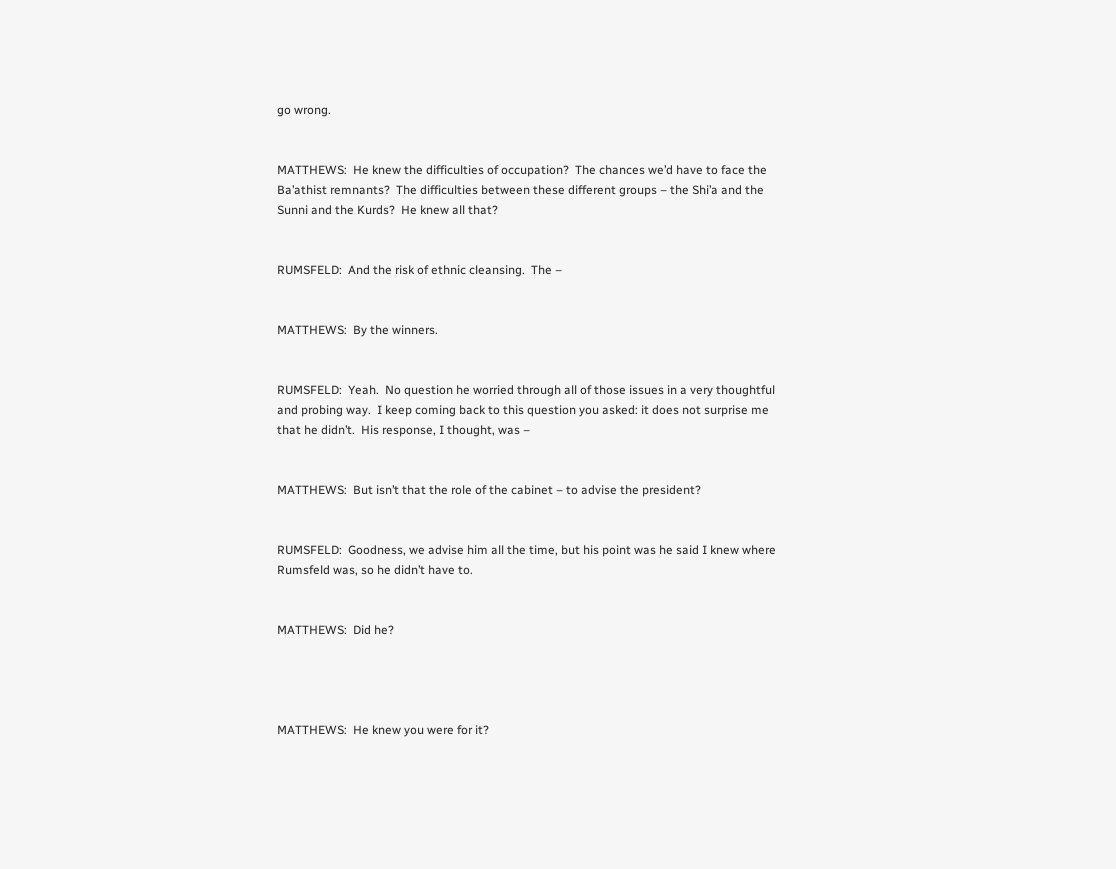go wrong.


MATTHEWS:  He knew the difficulties of occupation?  The chances we’d have to face the Ba’athist remnants?  The difficulties between these different groups – the Shi’a and the Sunni and the Kurds?  He knew all that?


RUMSFELD:  And the risk of ethnic cleansing.  The –


MATTHEWS:  By the winners.


RUMSFELD:  Yeah.  No question he worried through all of those issues in a very thoughtful and probing way.  I keep coming back to this question you asked: it does not surprise me that he didn’t.  His response, I thought, was –


MATTHEWS:  But isn’t that the role of the cabinet – to advise the president?


RUMSFELD:  Goodness, we advise him all the time, but his point was he said I knew where Rumsfeld was, so he didn’t have to.


MATTHEWS:  Did he?




MATTHEWS:  He knew you were for it?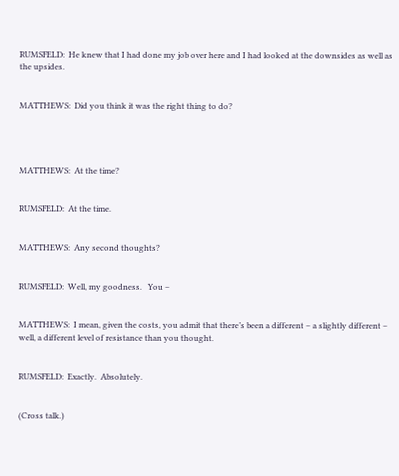RUMSFELD:  He knew that I had done my job over here and I had looked at the downsides as well as the upsides.


MATTHEWS:  Did you think it was the right thing to do?




MATTHEWS:  At the time?


RUMSFELD:  At the time.


MATTHEWS:  Any second thoughts?


RUMSFELD:  Well, my goodness.   You –


MATTHEWS:  I mean, given the costs, you admit that there’s been a different – a slightly different – well, a different level of resistance than you thought.


RUMSFELD:  Exactly.  Absolutely.


(Cross talk.)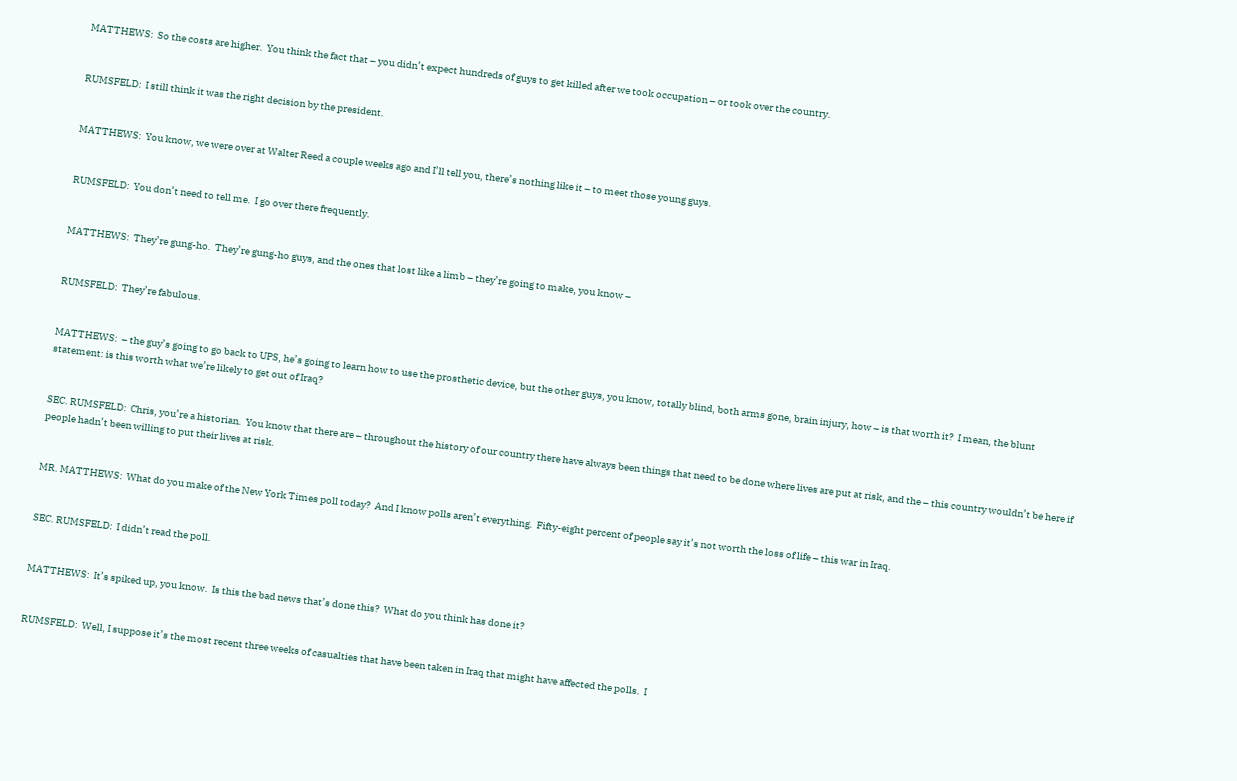MATTHEWS:  So the costs are higher.  You think the fact that – you didn’t expect hundreds of guys to get killed after we took occupation – or took over the country.


RUMSFELD:  I still think it was the right decision by the president.


MATTHEWS:  You know, we were over at Walter Reed a couple weeks ago and I’ll tell you, there’s nothing like it – to meet those young guys.


RUMSFELD:  You don’t need to tell me.  I go over there frequently.


MATTHEWS:  They’re gung-ho.  They’re gung-ho guys, and the ones that lost like a limb – they’re going to make, you know –


RUMSFELD:  They’re fabulous.


MATTHEWS:  – the guy’s going to go back to UPS, he’s going to learn how to use the prosthetic device, but the other guys, you know, totally blind, both arms gone, brain injury, how – is that worth it?  I mean, the blunt statement: is this worth what we’re likely to get out of Iraq?


SEC. RUMSFELD:  Chris, you’re a historian.  You know that there are – throughout the history of our country there have always been things that need to be done where lives are put at risk, and the – this country wouldn’t be here if people hadn’t been willing to put their lives at risk.


MR. MATTHEWS:  What do you make of the New York Times poll today?  And I know polls aren’t everything.  Fifty-eight percent of people say it’s not worth the loss of life – this war in Iraq.


SEC. RUMSFELD:  I didn’t read the poll.


MATTHEWS:  It’s spiked up, you know.  Is this the bad news that’s done this?  What do you think has done it?


RUMSFELD:  Well, I suppose it’s the most recent three weeks of casualties that have been taken in Iraq that might have affected the polls.  I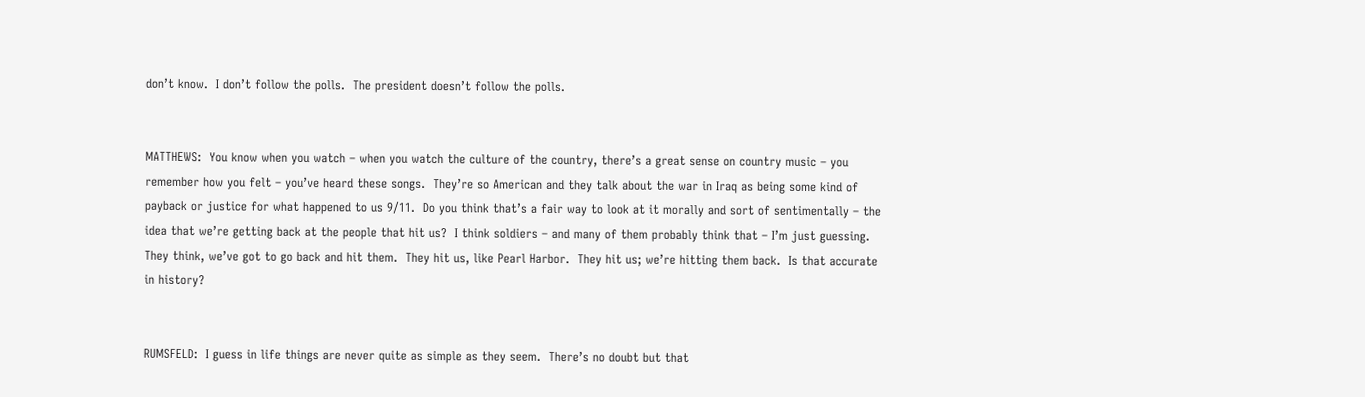don’t know.  I don’t follow the polls.  The president doesn’t follow the polls.


MATTHEWS:  You know when you watch – when you watch the culture of the country, there’s a great sense on country music – you remember how you felt – you’ve heard these songs.  They’re so American and they talk about the war in Iraq as being some kind of payback or justice for what happened to us 9/11.  Do you think that’s a fair way to look at it morally and sort of sentimentally – the idea that we’re getting back at the people that hit us?  I think soldiers – and many of them probably think that – I’m just guessing.  They think, we’ve got to go back and hit them.  They hit us, like Pearl Harbor.  They hit us; we’re hitting them back.  Is that accurate in history?


RUMSFELD:  I guess in life things are never quite as simple as they seem.  There’s no doubt but that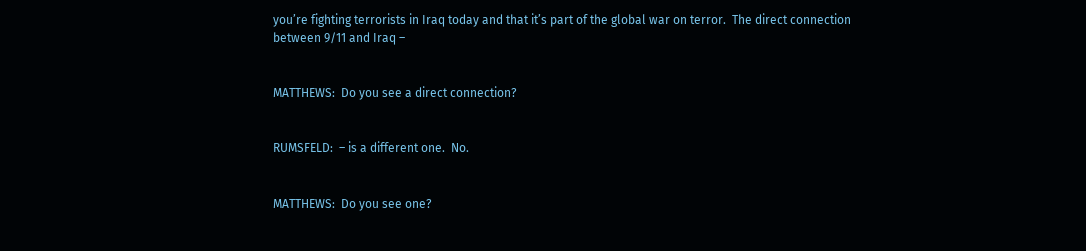you’re fighting terrorists in Iraq today and that it’s part of the global war on terror.  The direct connection between 9/11 and Iraq –


MATTHEWS:  Do you see a direct connection?


RUMSFELD:  – is a different one.  No.


MATTHEWS:  Do you see one?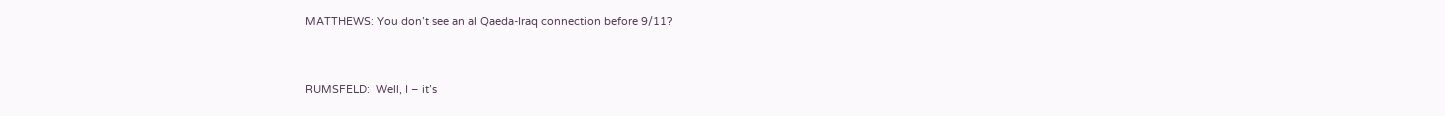MATTHEWS: You don’t see an al Qaeda-Iraq connection before 9/11?


RUMSFELD:  Well, I – it’s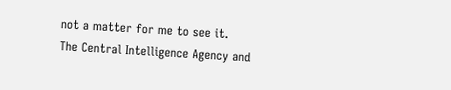not a matter for me to see it.  The Central Intelligence Agency and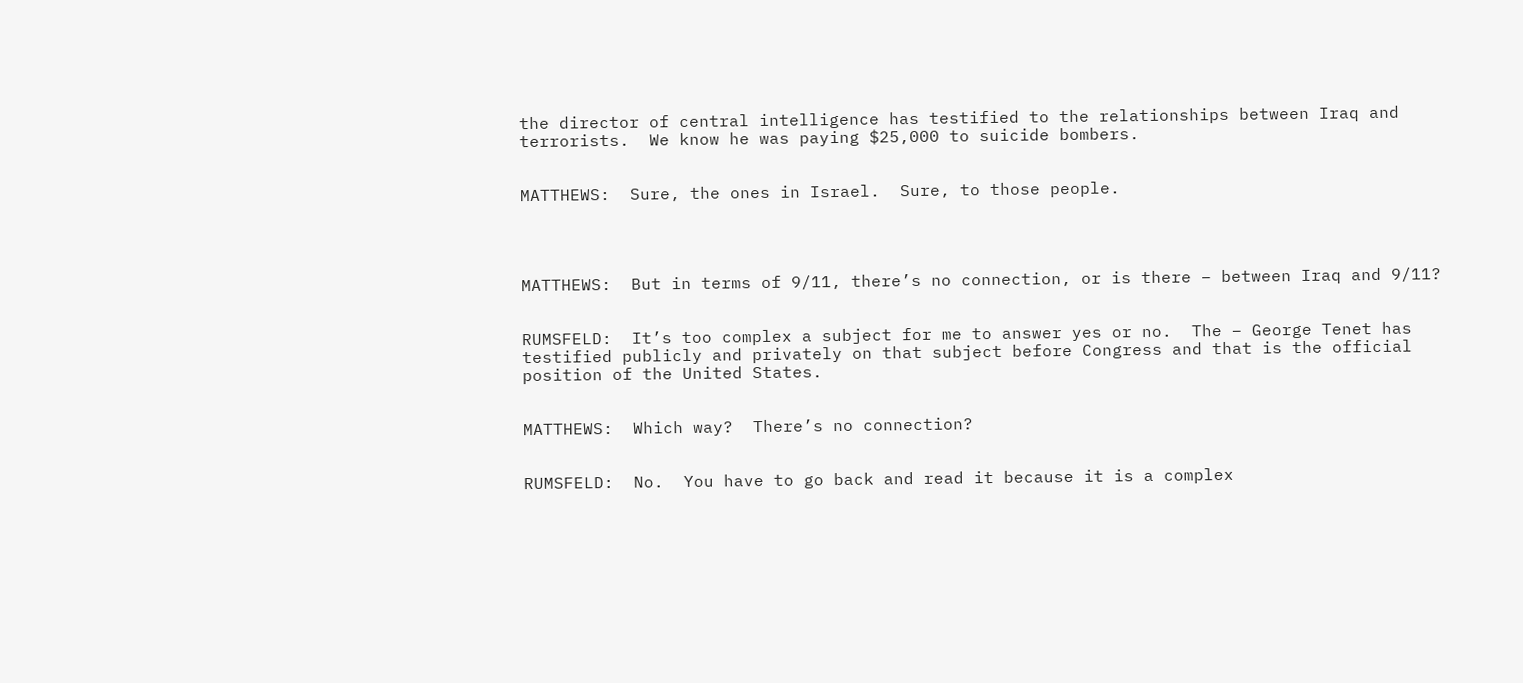the director of central intelligence has testified to the relationships between Iraq and terrorists.  We know he was paying $25,000 to suicide bombers.


MATTHEWS:  Sure, the ones in Israel.  Sure, to those people.




MATTHEWS:  But in terms of 9/11, there’s no connection, or is there – between Iraq and 9/11?


RUMSFELD:  It’s too complex a subject for me to answer yes or no.  The – George Tenet has testified publicly and privately on that subject before Congress and that is the official position of the United States.


MATTHEWS:  Which way?  There’s no connection?


RUMSFELD:  No.  You have to go back and read it because it is a complex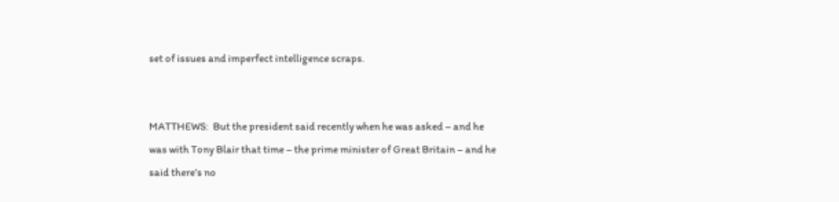set of issues and imperfect intelligence scraps.


MATTHEWS:  But the president said recently when he was asked – and he was with Tony Blair that time – the prime minister of Great Britain – and he said there’s no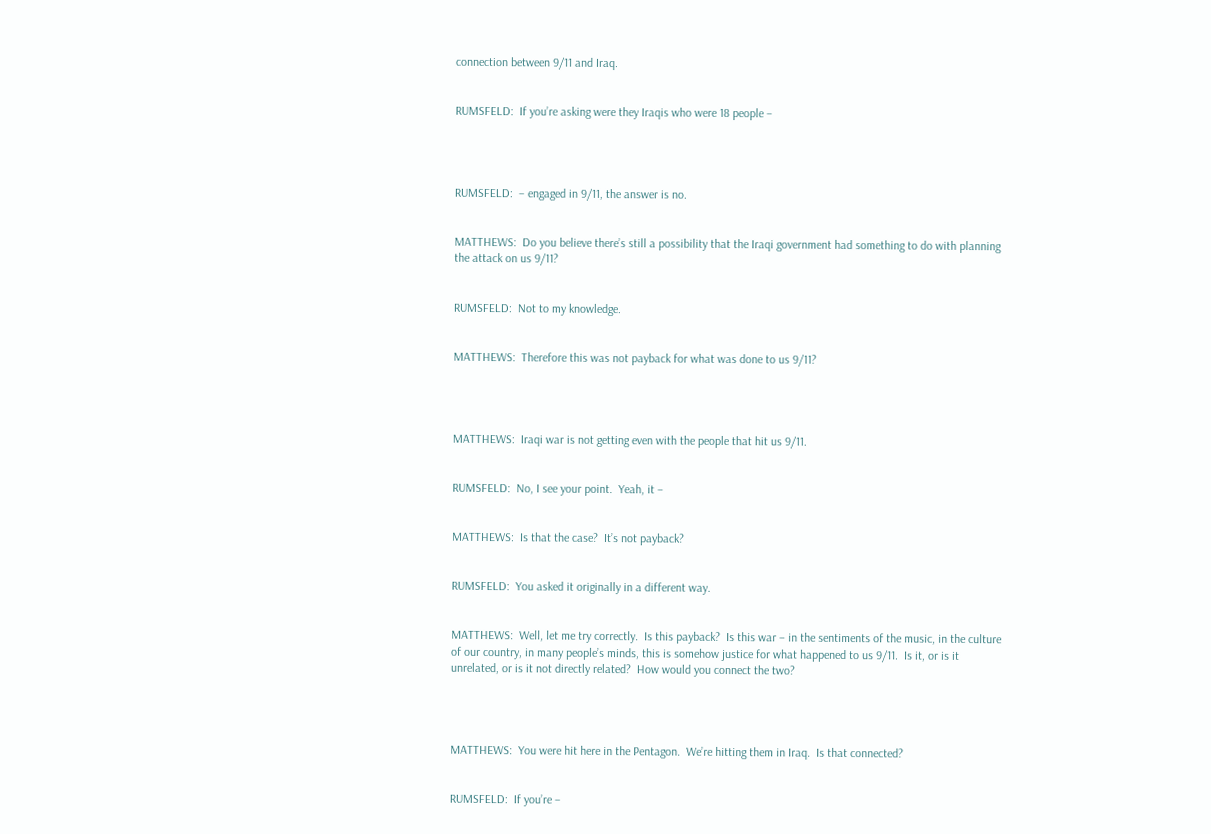connection between 9/11 and Iraq.


RUMSFELD:  If you’re asking were they Iraqis who were 18 people –




RUMSFELD:  – engaged in 9/11, the answer is no.


MATTHEWS:  Do you believe there’s still a possibility that the Iraqi government had something to do with planning the attack on us 9/11?


RUMSFELD:  Not to my knowledge.


MATTHEWS:  Therefore this was not payback for what was done to us 9/11?




MATTHEWS:  Iraqi war is not getting even with the people that hit us 9/11.


RUMSFELD:  No, I see your point.  Yeah, it –


MATTHEWS:  Is that the case?  It’s not payback?


RUMSFELD:  You asked it originally in a different way.


MATTHEWS:  Well, let me try correctly.  Is this payback?  Is this war – in the sentiments of the music, in the culture of our country, in many people’s minds, this is somehow justice for what happened to us 9/11.  Is it, or is it unrelated, or is it not directly related?  How would you connect the two?




MATTHEWS:  You were hit here in the Pentagon.  We’re hitting them in Iraq.  Is that connected?


RUMSFELD:  If you’re –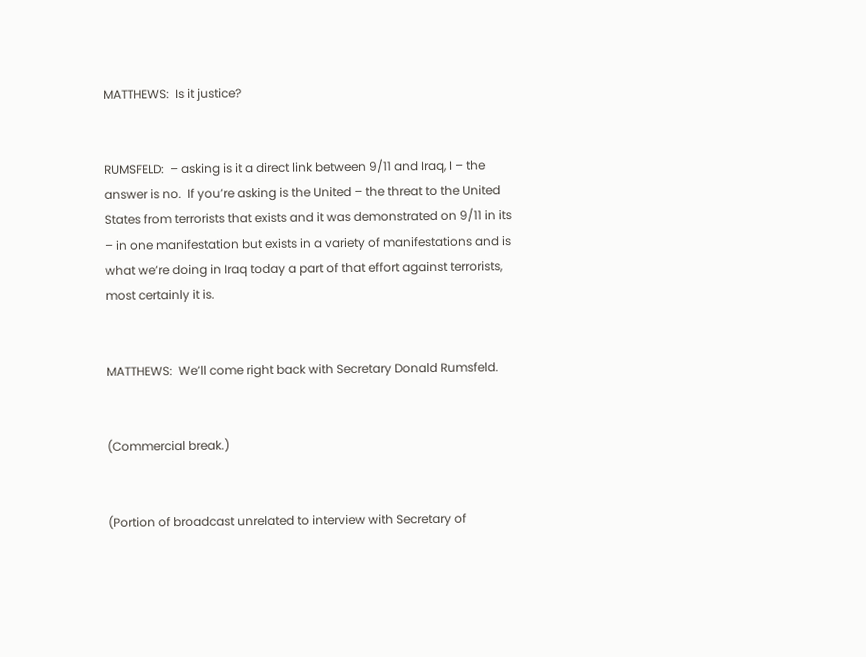MATTHEWS:  Is it justice?


RUMSFELD:  – asking is it a direct link between 9/11 and Iraq, I – the answer is no.  If you’re asking is the United – the threat to the United States from terrorists that exists and it was demonstrated on 9/11 in its – in one manifestation but exists in a variety of manifestations and is what we’re doing in Iraq today a part of that effort against terrorists, most certainly it is.


MATTHEWS:  We’ll come right back with Secretary Donald Rumsfeld.


(Commercial break.)


(Portion of broadcast unrelated to interview with Secretary of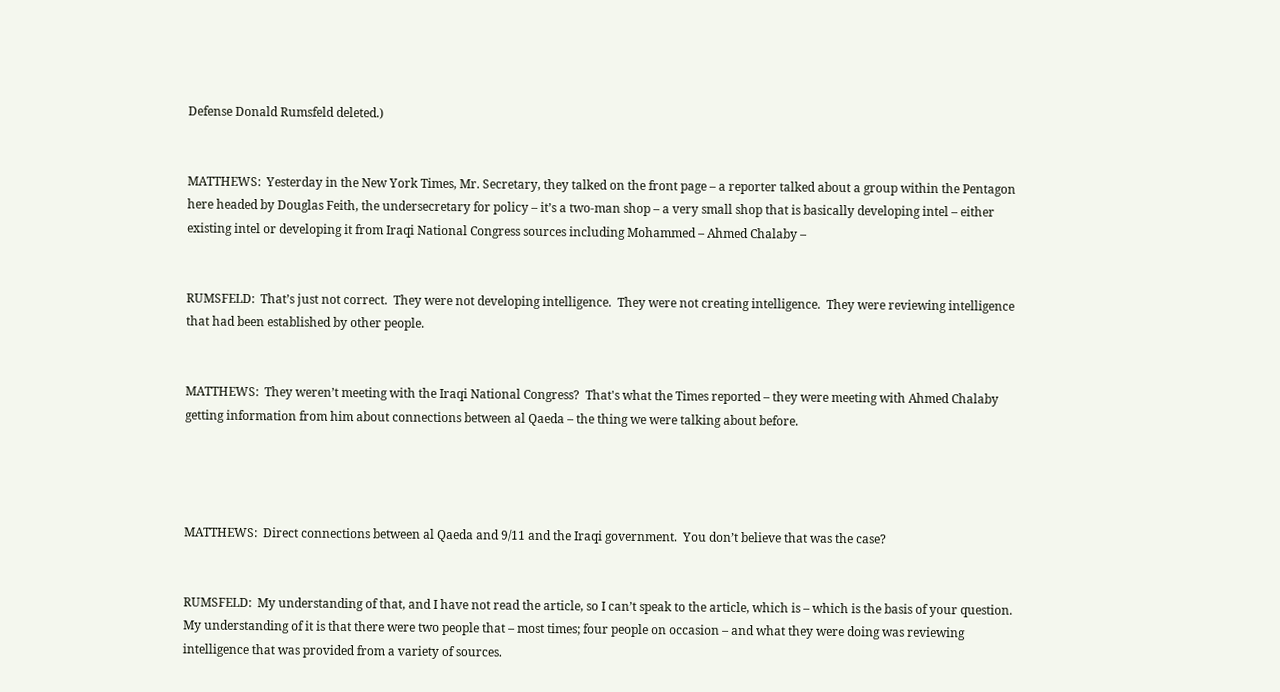Defense Donald Rumsfeld deleted.)


MATTHEWS:  Yesterday in the New York Times, Mr. Secretary, they talked on the front page – a reporter talked about a group within the Pentagon here headed by Douglas Feith, the undersecretary for policy – it’s a two-man shop – a very small shop that is basically developing intel – either existing intel or developing it from Iraqi National Congress sources including Mohammed – Ahmed Chalaby –


RUMSFELD:  That’s just not correct.  They were not developing intelligence.  They were not creating intelligence.  They were reviewing intelligence that had been established by other people.


MATTHEWS:  They weren’t meeting with the Iraqi National Congress?  That's what the Times reported – they were meeting with Ahmed Chalaby getting information from him about connections between al Qaeda – the thing we were talking about before.




MATTHEWS:  Direct connections between al Qaeda and 9/11 and the Iraqi government.  You don’t believe that was the case?


RUMSFELD:  My understanding of that, and I have not read the article, so I can’t speak to the article, which is – which is the basis of your question.  My understanding of it is that there were two people that – most times; four people on occasion – and what they were doing was reviewing intelligence that was provided from a variety of sources.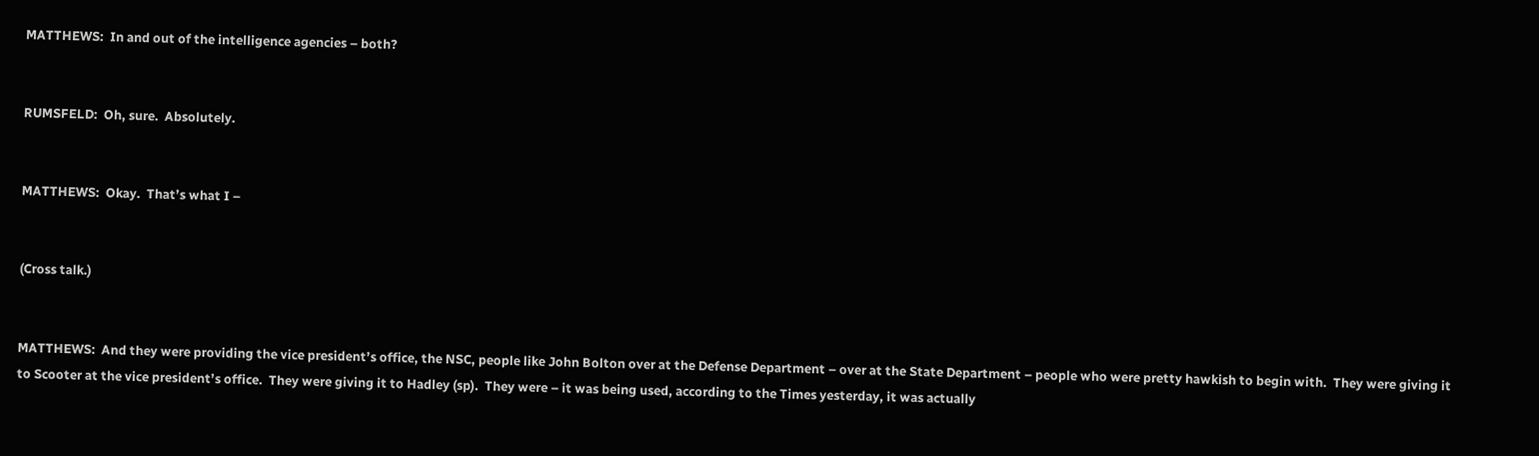MATTHEWS:  In and out of the intelligence agencies – both?


RUMSFELD:  Oh, sure.  Absolutely.


MATTHEWS:  Okay.  That’s what I –


(Cross talk.)


MATTHEWS:  And they were providing the vice president’s office, the NSC, people like John Bolton over at the Defense Department – over at the State Department – people who were pretty hawkish to begin with.  They were giving it to Scooter at the vice president’s office.  They were giving it to Hadley (sp).  They were – it was being used, according to the Times yesterday, it was actually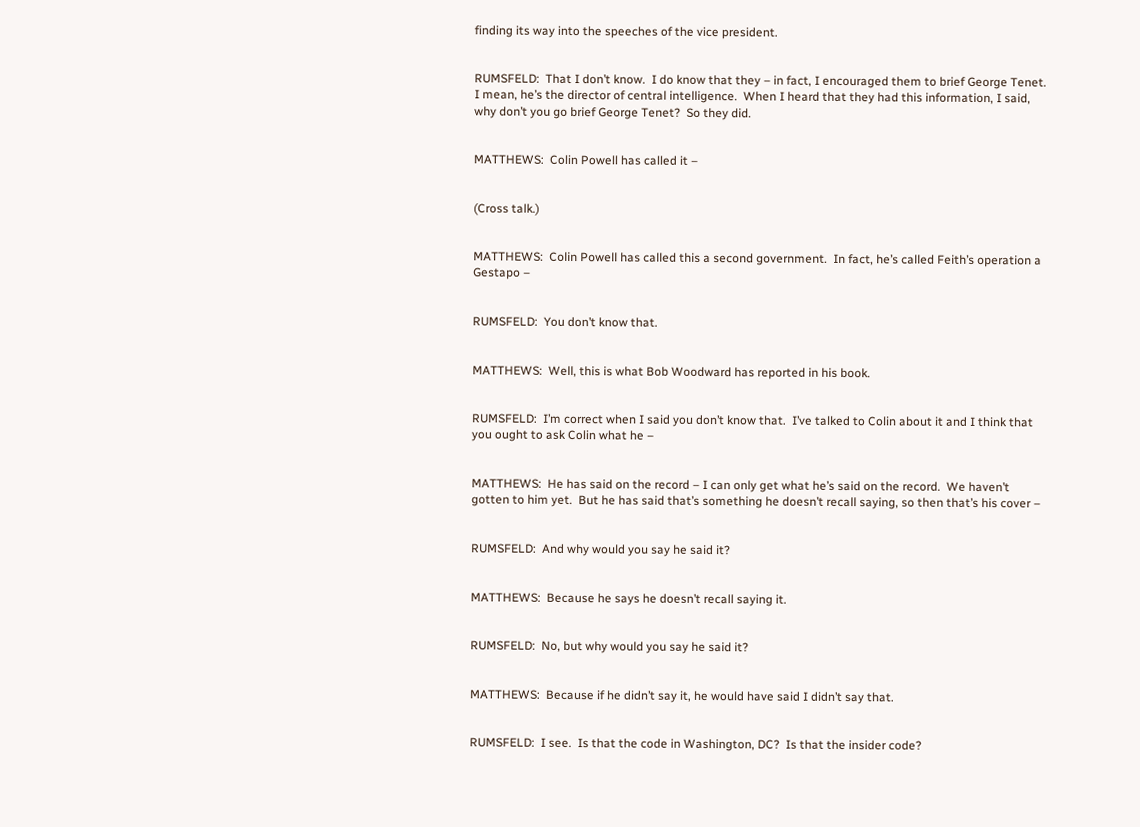finding its way into the speeches of the vice president.


RUMSFELD:  That I don’t know.  I do know that they – in fact, I encouraged them to brief George Tenet.  I mean, he’s the director of central intelligence.  When I heard that they had this information, I said, why don’t you go brief George Tenet?  So they did.


MATTHEWS:  Colin Powell has called it –


(Cross talk.)


MATTHEWS:  Colin Powell has called this a second government.  In fact, he’s called Feith’s operation a Gestapo –


RUMSFELD:  You don’t know that.


MATTHEWS:  Well, this is what Bob Woodward has reported in his book.


RUMSFELD:  I’m correct when I said you don’t know that.  I’ve talked to Colin about it and I think that you ought to ask Colin what he –


MATTHEWS:  He has said on the record – I can only get what he’s said on the record.  We haven’t gotten to him yet.  But he has said that’s something he doesn’t recall saying, so then that’s his cover –


RUMSFELD:  And why would you say he said it?


MATTHEWS:  Because he says he doesn’t recall saying it.


RUMSFELD:  No, but why would you say he said it?


MATTHEWS:  Because if he didn’t say it, he would have said I didn’t say that.


RUMSFELD:  I see.  Is that the code in Washington, DC?  Is that the insider code?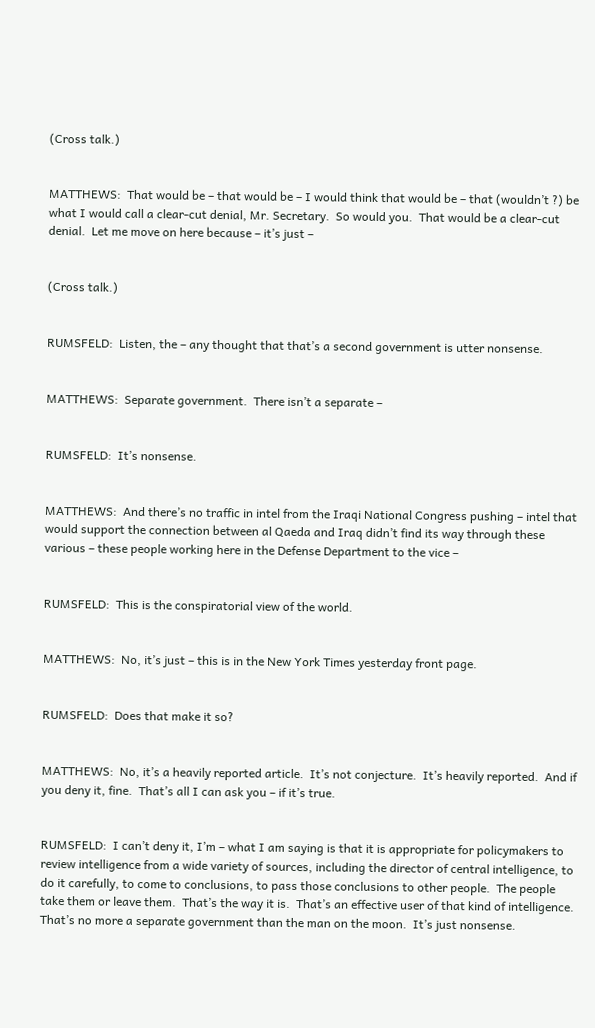(Cross talk.)


MATTHEWS:  That would be – that would be – I would think that would be – that (wouldn’t ?) be what I would call a clear-cut denial, Mr. Secretary.  So would you.  That would be a clear-cut denial.  Let me move on here because – it’s just –


(Cross talk.)


RUMSFELD:  Listen, the – any thought that that’s a second government is utter nonsense.


MATTHEWS:  Separate government.  There isn’t a separate –


RUMSFELD:  It’s nonsense.


MATTHEWS:  And there’s no traffic in intel from the Iraqi National Congress pushing – intel that would support the connection between al Qaeda and Iraq didn’t find its way through these various – these people working here in the Defense Department to the vice –


RUMSFELD:  This is the conspiratorial view of the world.


MATTHEWS:  No, it’s just – this is in the New York Times yesterday front page.


RUMSFELD:  Does that make it so?


MATTHEWS:  No, it’s a heavily reported article.  It’s not conjecture.  It’s heavily reported.  And if you deny it, fine.  That’s all I can ask you – if it’s true.


RUMSFELD:  I can’t deny it, I’m – what I am saying is that it is appropriate for policymakers to review intelligence from a wide variety of sources, including the director of central intelligence, to do it carefully, to come to conclusions, to pass those conclusions to other people.  The people take them or leave them.  That’s the way it is.  That’s an effective user of that kind of intelligence.  That’s no more a separate government than the man on the moon.  It’s just nonsense.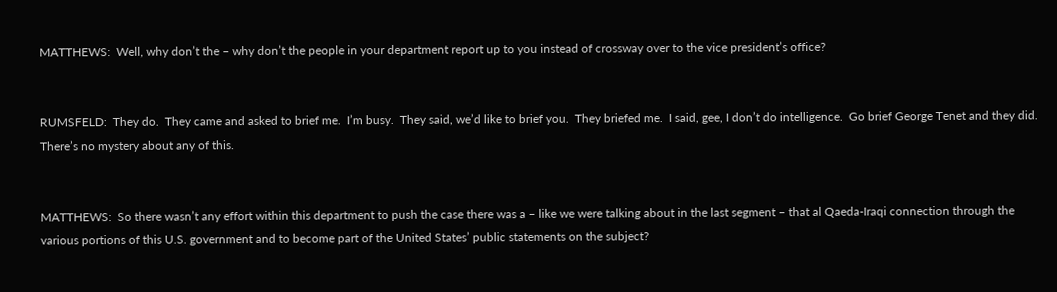MATTHEWS:  Well, why don’t the – why don’t the people in your department report up to you instead of crossway over to the vice president’s office?


RUMSFELD:  They do.  They came and asked to brief me.  I’m busy.  They said, we’d like to brief you.  They briefed me.  I said, gee, I don’t do intelligence.  Go brief George Tenet and they did.  There’s no mystery about any of this.


MATTHEWS:  So there wasn’t any effort within this department to push the case there was a – like we were talking about in the last segment – that al Qaeda-Iraqi connection through the various portions of this U.S. government and to become part of the United States’ public statements on the subject?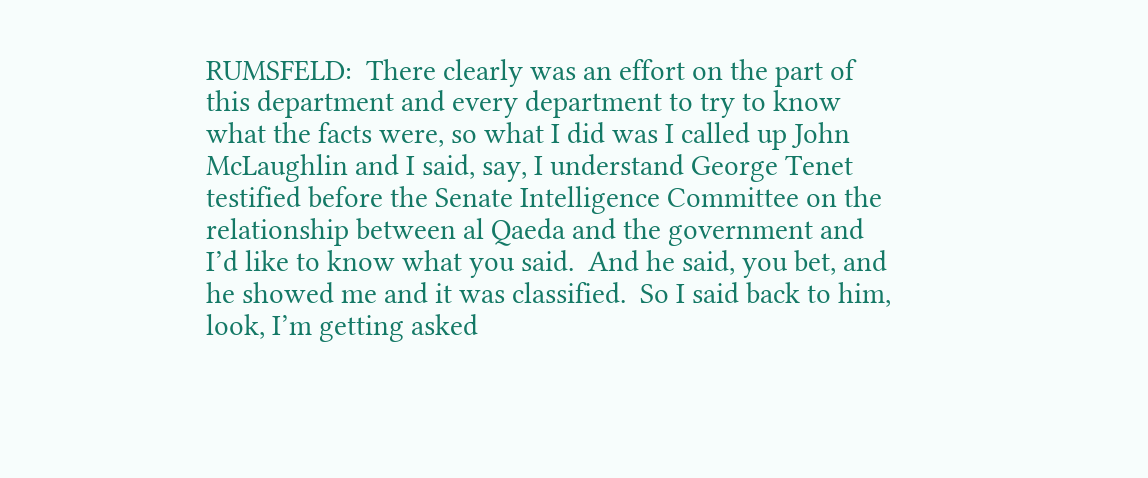RUMSFELD:  There clearly was an effort on the part of this department and every department to try to know what the facts were, so what I did was I called up John McLaughlin and I said, say, I understand George Tenet testified before the Senate Intelligence Committee on the relationship between al Qaeda and the government and I’d like to know what you said.  And he said, you bet, and he showed me and it was classified.  So I said back to him, look, I’m getting asked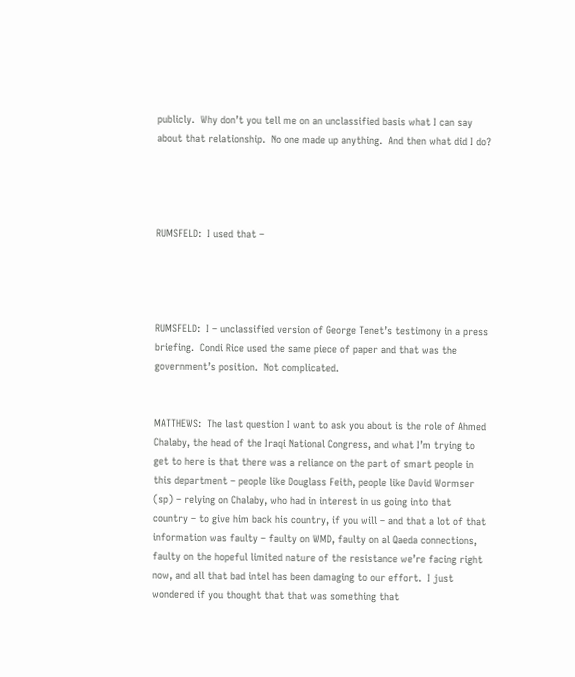publicly.  Why don’t you tell me on an unclassified basis what I can say about that relationship.  No one made up anything.  And then what did I do?




RUMSFELD:  I used that –




RUMSFELD:  I – unclassified version of George Tenet’s testimony in a press briefing.  Condi Rice used the same piece of paper and that was the government’s position.  Not complicated.


MATTHEWS:  The last question I want to ask you about is the role of Ahmed Chalaby, the head of the Iraqi National Congress, and what I’m trying to get to here is that there was a reliance on the part of smart people in this department – people like Douglass Feith, people like David Wormser (sp) – relying on Chalaby, who had in interest in us going into that country – to give him back his country, if you will – and that a lot of that information was faulty – faulty on WMD, faulty on al Qaeda connections, faulty on the hopeful limited nature of the resistance we’re facing right now, and all that bad intel has been damaging to our effort.  I just wondered if you thought that that was something that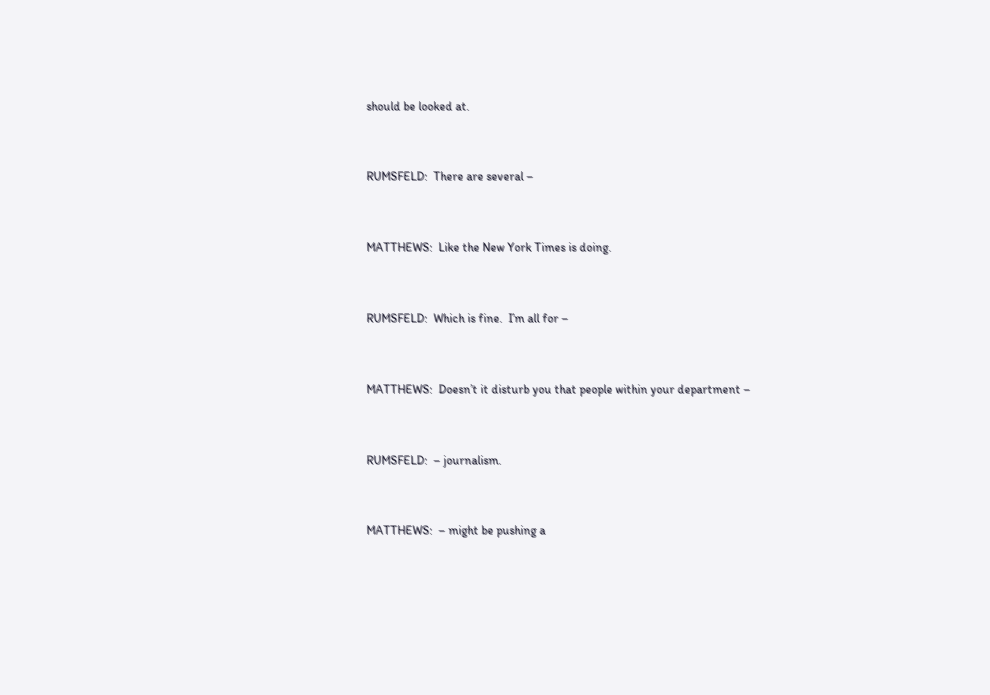should be looked at.


RUMSFELD:  There are several –


MATTHEWS:  Like the New York Times is doing.


RUMSFELD:  Which is fine.  I’m all for –


MATTHEWS:  Doesn’t it disturb you that people within your department –


RUMSFELD:  – journalism.


MATTHEWS:  – might be pushing a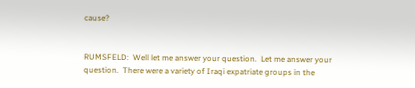cause?


RUMSFELD:  Well let me answer your question.  Let me answer your question.  There were a variety of Iraqi expatriate groups in the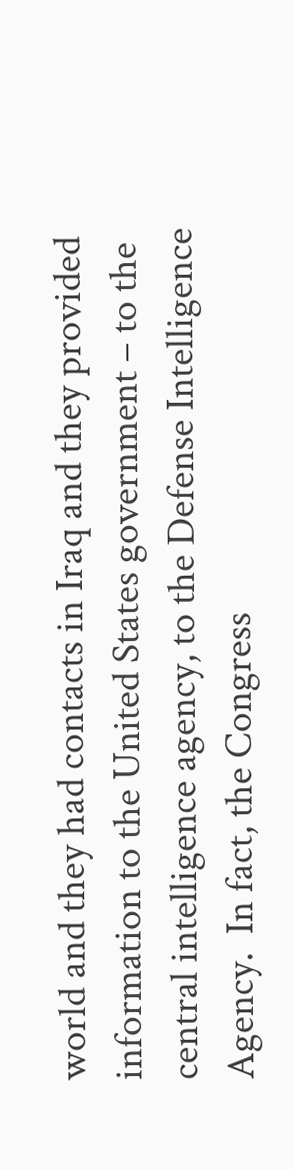world and they had contacts in Iraq and they provided information to the United States government – to the central intelligence agency, to the Defense Intelligence Agency.  In fact, the Congress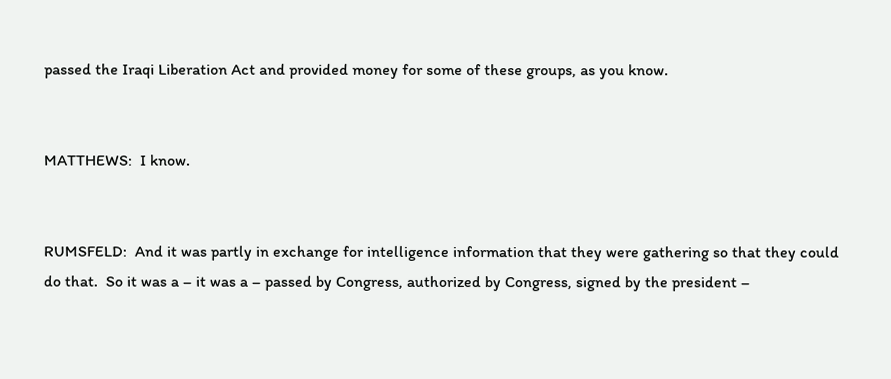passed the Iraqi Liberation Act and provided money for some of these groups, as you know.


MATTHEWS:  I know.


RUMSFELD:  And it was partly in exchange for intelligence information that they were gathering so that they could do that.  So it was a – it was a – passed by Congress, authorized by Congress, signed by the president –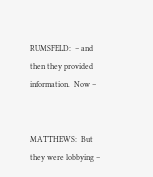RUMSFELD:  – and then they provided information.  Now –


MATTHEWS:  But they were lobbying –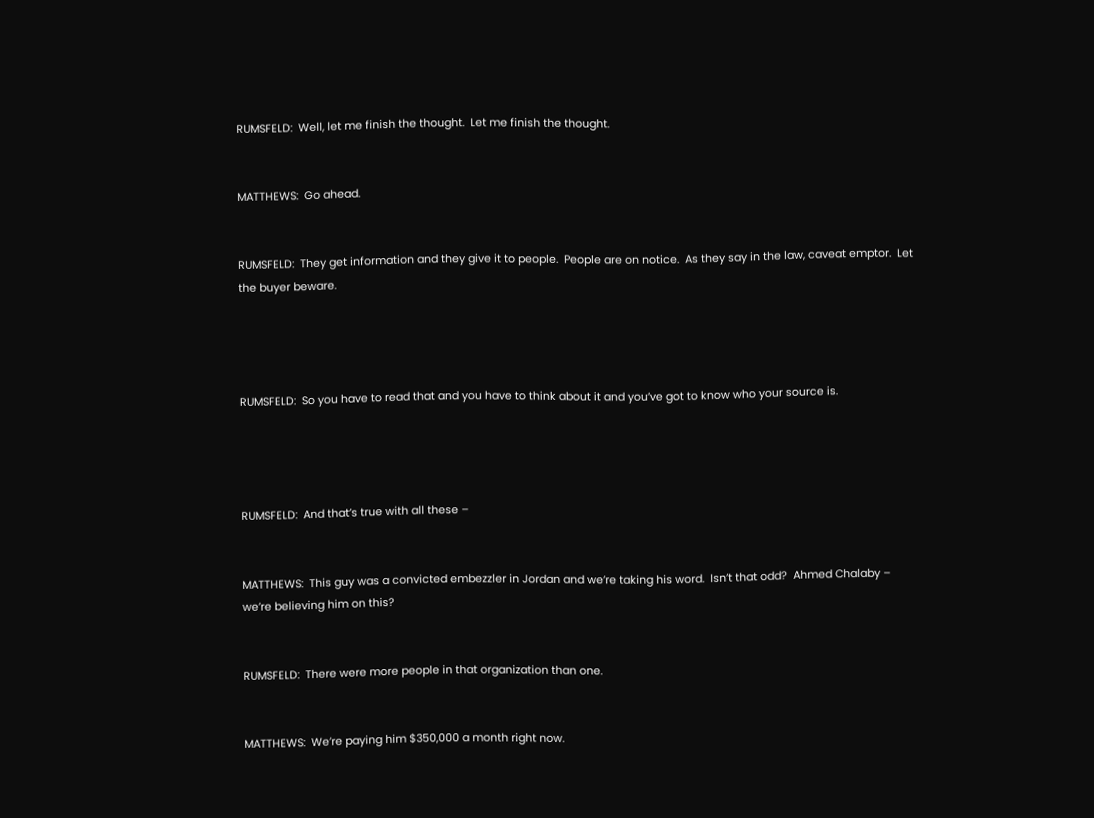RUMSFELD:  Well, let me finish the thought.  Let me finish the thought.


MATTHEWS:  Go ahead.


RUMSFELD:  They get information and they give it to people.  People are on notice.  As they say in the law, caveat emptor.  Let the buyer beware.




RUMSFELD:  So you have to read that and you have to think about it and you’ve got to know who your source is.




RUMSFELD:  And that’s true with all these –


MATTHEWS:  This guy was a convicted embezzler in Jordan and we’re taking his word.  Isn’t that odd?  Ahmed Chalaby – we’re believing him on this?


RUMSFELD:  There were more people in that organization than one.


MATTHEWS:  We’re paying him $350,000 a month right now.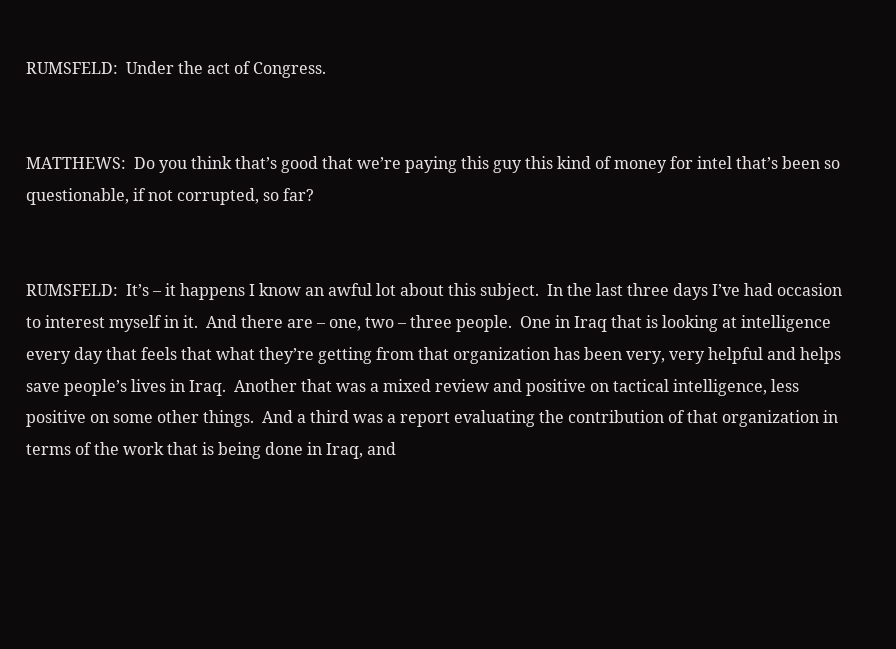RUMSFELD:  Under the act of Congress.


MATTHEWS:  Do you think that’s good that we’re paying this guy this kind of money for intel that’s been so questionable, if not corrupted, so far?


RUMSFELD:  It’s – it happens I know an awful lot about this subject.  In the last three days I’ve had occasion to interest myself in it.  And there are – one, two – three people.  One in Iraq that is looking at intelligence every day that feels that what they’re getting from that organization has been very, very helpful and helps save people’s lives in Iraq.  Another that was a mixed review and positive on tactical intelligence, less positive on some other things.  And a third was a report evaluating the contribution of that organization in terms of the work that is being done in Iraq, and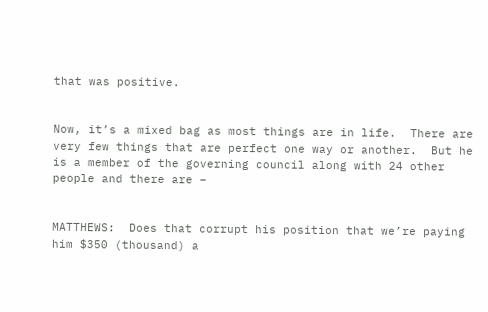that was positive.


Now, it’s a mixed bag as most things are in life.  There are very few things that are perfect one way or another.  But he is a member of the governing council along with 24 other people and there are –


MATTHEWS:  Does that corrupt his position that we’re paying him $350 (thousand) a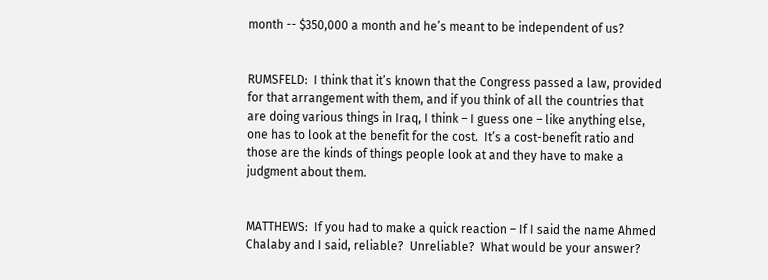month -- $350,000 a month and he’s meant to be independent of us?


RUMSFELD:  I think that it’s known that the Congress passed a law, provided for that arrangement with them, and if you think of all the countries that are doing various things in Iraq, I think – I guess one – like anything else, one has to look at the benefit for the cost.  It’s a cost-benefit ratio and those are the kinds of things people look at and they have to make a judgment about them.


MATTHEWS:  If you had to make a quick reaction – If I said the name Ahmed Chalaby and I said, reliable?  Unreliable?  What would be your answer?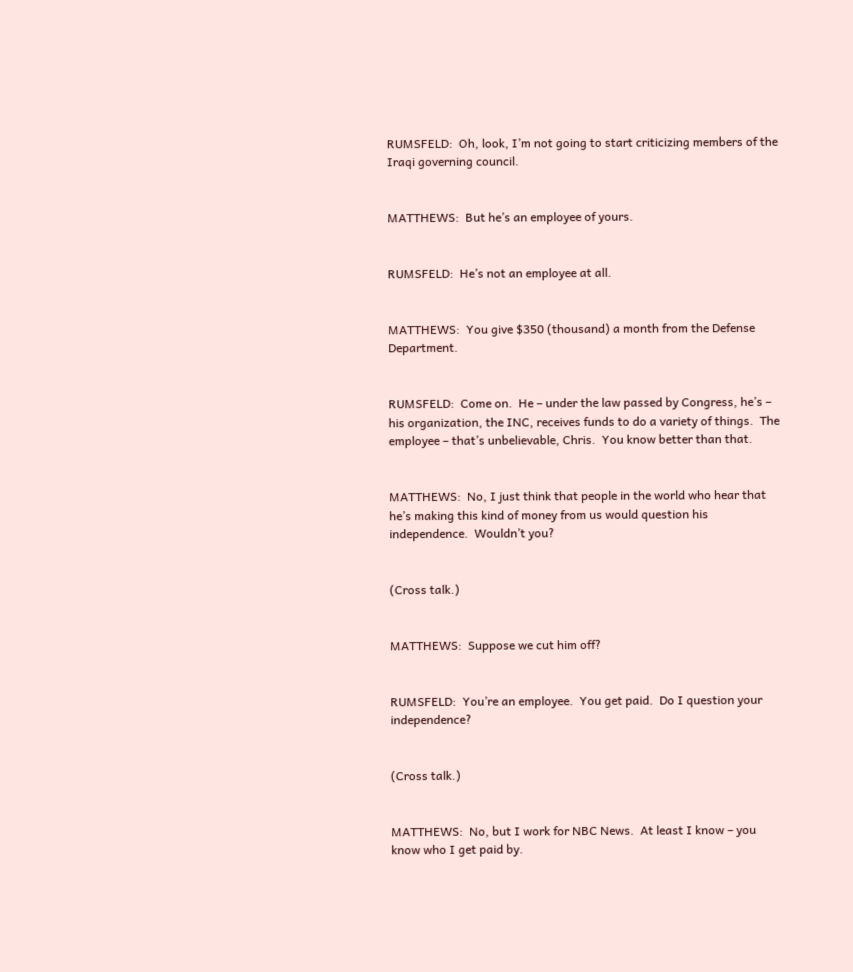RUMSFELD:  Oh, look, I’m not going to start criticizing members of the Iraqi governing council.


MATTHEWS:  But he’s an employee of yours.


RUMSFELD:  He’s not an employee at all.


MATTHEWS:  You give $350 (thousand) a month from the Defense Department.


RUMSFELD:  Come on.  He – under the law passed by Congress, he’s – his organization, the INC, receives funds to do a variety of things.  The employee – that’s unbelievable, Chris.  You know better than that.


MATTHEWS:  No, I just think that people in the world who hear that he’s making this kind of money from us would question his independence.  Wouldn’t you?


(Cross talk.)


MATTHEWS:  Suppose we cut him off?


RUMSFELD:  You’re an employee.  You get paid.  Do I question your independence?


(Cross talk.)


MATTHEWS:  No, but I work for NBC News.  At least I know – you know who I get paid by.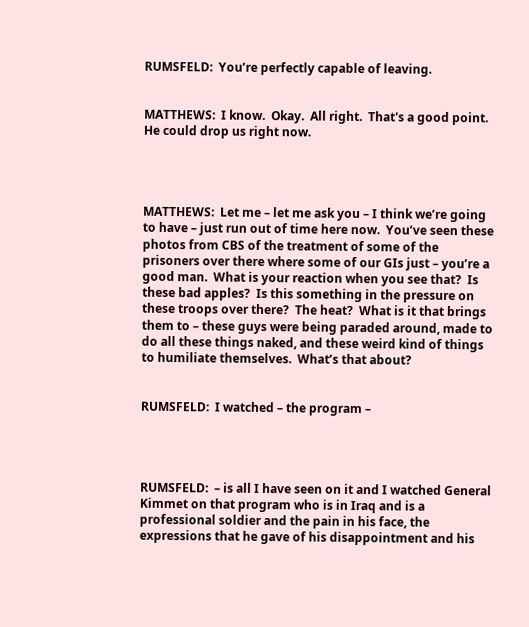RUMSFELD:  You’re perfectly capable of leaving.


MATTHEWS:  I know.  Okay.  All right.  That's a good point.  He could drop us right now.




MATTHEWS:  Let me – let me ask you – I think we’re going to have – just run out of time here now.  You’ve seen these photos from CBS of the treatment of some of the prisoners over there where some of our GIs just – you’re a good man.  What is your reaction when you see that?  Is these bad apples?  Is this something in the pressure on these troops over there?  The heat?  What is it that brings them to – these guys were being paraded around, made to do all these things naked, and these weird kind of things to humiliate themselves.  What’s that about?


RUMSFELD:  I watched – the program –




RUMSFELD:  – is all I have seen on it and I watched General Kimmet on that program who is in Iraq and is a professional soldier and the pain in his face, the expressions that he gave of his disappointment and his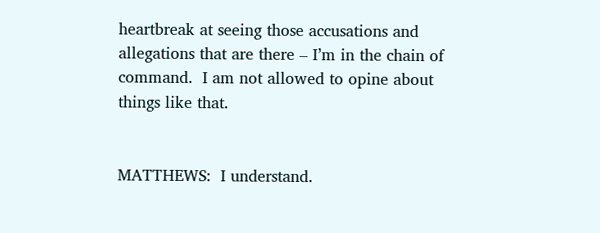heartbreak at seeing those accusations and allegations that are there – I’m in the chain of command.  I am not allowed to opine about things like that.


MATTHEWS:  I understand.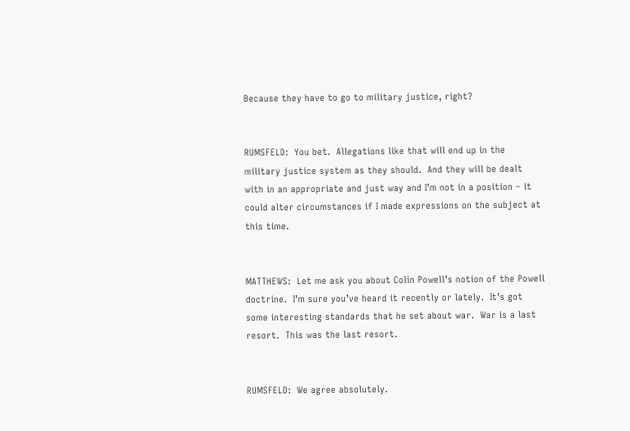Because they have to go to military justice, right?


RUMSFELD:  You bet.  Allegations like that will end up in the military justice system as they should.  And they will be dealt with in an appropriate and just way and I’m not in a position – it could alter circumstances if I made expressions on the subject at this time.


MATTHEWS:  Let me ask you about Colin Powell’s notion of the Powell doctrine.  I’m sure you’ve heard it recently or lately.  It’s got some interesting standards that he set about war.  War is a last resort.  This was the last resort.


RUMSFELD:  We agree absolutely.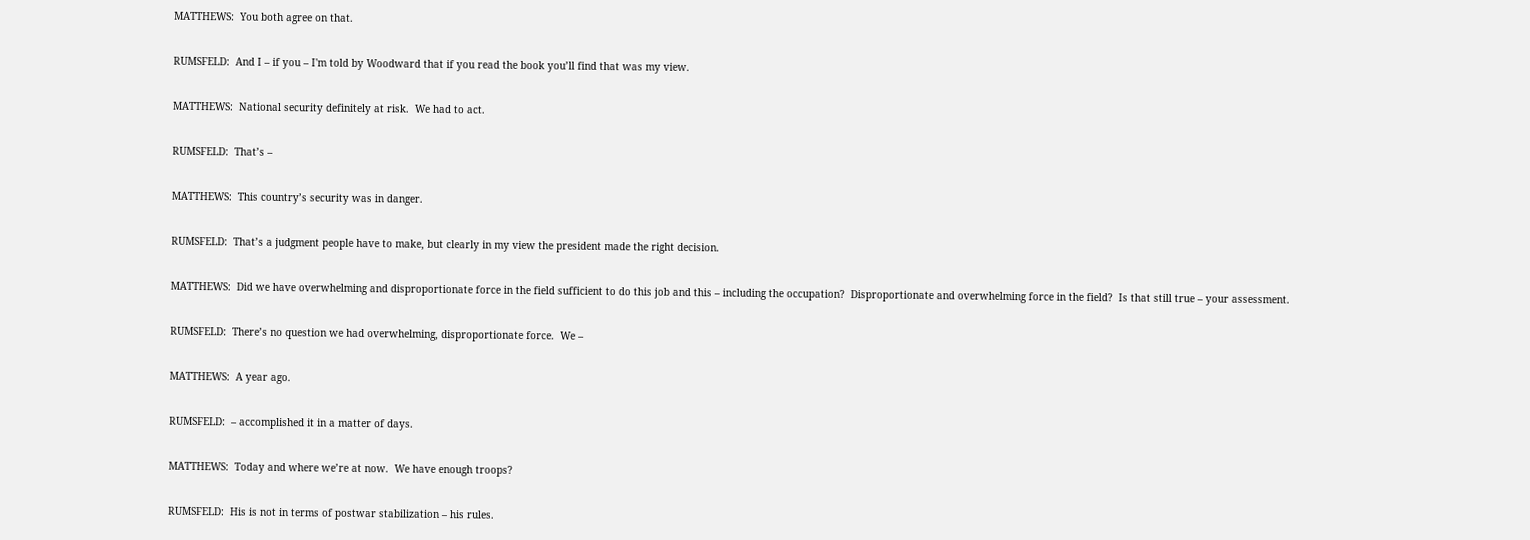MATTHEWS:  You both agree on that.


RUMSFELD:  And I – if you – I'm told by Woodward that if you read the book you’ll find that was my view.


MATTHEWS:  National security definitely at risk.  We had to act.


RUMSFELD:  That’s –


MATTHEWS:  This country’s security was in danger.


RUMSFELD:  That’s a judgment people have to make, but clearly in my view the president made the right decision.


MATTHEWS:  Did we have overwhelming and disproportionate force in the field sufficient to do this job and this – including the occupation?  Disproportionate and overwhelming force in the field?  Is that still true – your assessment.


RUMSFELD:  There’s no question we had overwhelming, disproportionate force.  We –


MATTHEWS:  A year ago.


RUMSFELD:  – accomplished it in a matter of days.


MATTHEWS:  Today and where we’re at now.  We have enough troops?


RUMSFELD:  His is not in terms of postwar stabilization – his rules.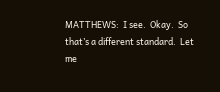MATTHEWS:  I see.  Okay.  So that’s a different standard.  Let me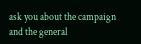ask you about the campaign and the general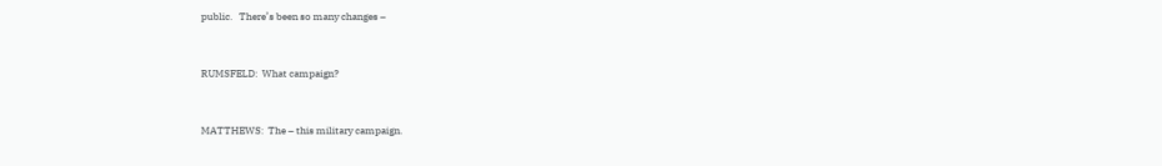public.   There’s been so many changes –


RUMSFELD:  What campaign?


MATTHEWS:  The – this military campaign.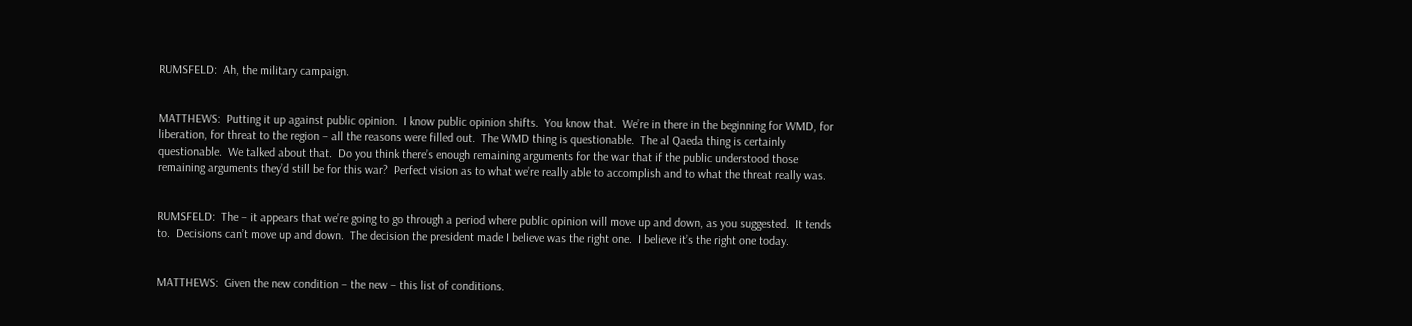RUMSFELD:  Ah, the military campaign.


MATTHEWS:  Putting it up against public opinion.  I know public opinion shifts.  You know that.  We’re in there in the beginning for WMD, for liberation, for threat to the region – all the reasons were filled out.  The WMD thing is questionable.  The al Qaeda thing is certainly questionable.  We talked about that.  Do you think there’s enough remaining arguments for the war that if the public understood those remaining arguments they’d still be for this war?  Perfect vision as to what we’re really able to accomplish and to what the threat really was.


RUMSFELD:  The – it appears that we’re going to go through a period where public opinion will move up and down, as you suggested.  It tends to.  Decisions can’t move up and down.  The decision the president made I believe was the right one.  I believe it’s the right one today.


MATTHEWS:  Given the new condition – the new – this list of conditions.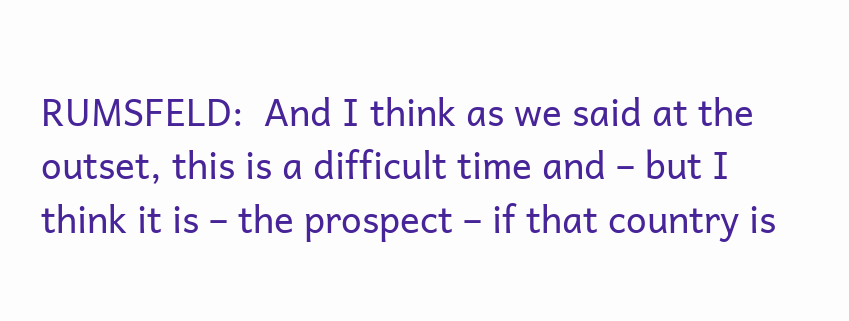RUMSFELD:  And I think as we said at the outset, this is a difficult time and – but I think it is – the prospect – if that country is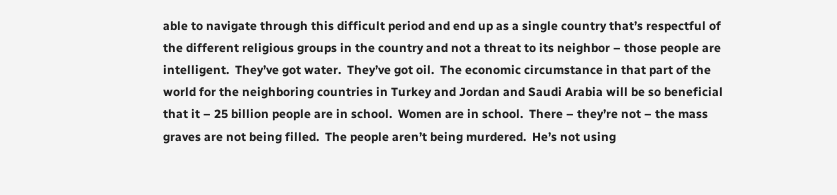able to navigate through this difficult period and end up as a single country that’s respectful of the different religious groups in the country and not a threat to its neighbor – those people are intelligent.  They’ve got water.  They’ve got oil.  The economic circumstance in that part of the world for the neighboring countries in Turkey and Jordan and Saudi Arabia will be so beneficial that it – 25 billion people are in school.  Women are in school.  There – they’re not – the mass graves are not being filled.  The people aren’t being murdered.  He’s not using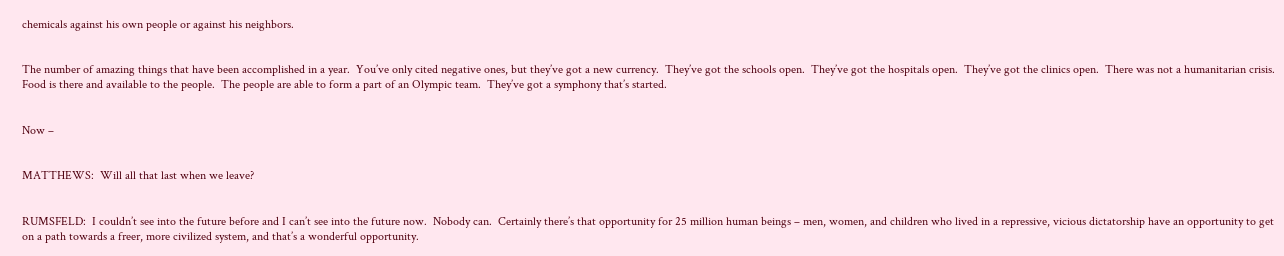chemicals against his own people or against his neighbors.


The number of amazing things that have been accomplished in a year.  You’ve only cited negative ones, but they’ve got a new currency.  They’ve got the schools open.  They’ve got the hospitals open.  They’ve got the clinics open.  There was not a humanitarian crisis.  Food is there and available to the people.  The people are able to form a part of an Olympic team.  They’ve got a symphony that’s started.


Now –


MATTHEWS:  Will all that last when we leave?


RUMSFELD:  I couldn’t see into the future before and I can’t see into the future now.  Nobody can.  Certainly there’s that opportunity for 25 million human beings – men, women, and children who lived in a repressive, vicious dictatorship have an opportunity to get on a path towards a freer, more civilized system, and that’s a wonderful opportunity.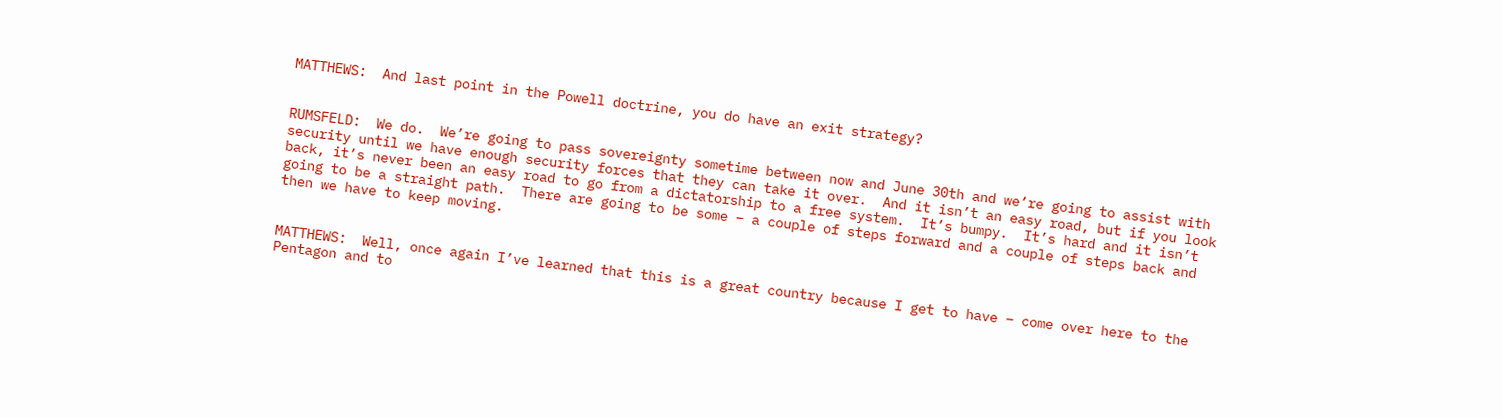MATTHEWS:  And last point in the Powell doctrine, you do have an exit strategy?


RUMSFELD:  We do.  We’re going to pass sovereignty sometime between now and June 30th and we’re going to assist with security until we have enough security forces that they can take it over.  And it isn’t an easy road, but if you look back, it’s never been an easy road to go from a dictatorship to a free system.  It’s bumpy.  It’s hard and it isn’t going to be a straight path.  There are going to be some – a couple of steps forward and a couple of steps back and then we have to keep moving.


MATTHEWS:  Well, once again I’ve learned that this is a great country because I get to have – come over here to the Pentagon and to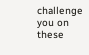challenge you on these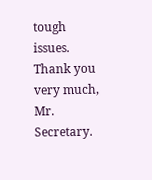tough issues.  Thank you very much, Mr. Secretary.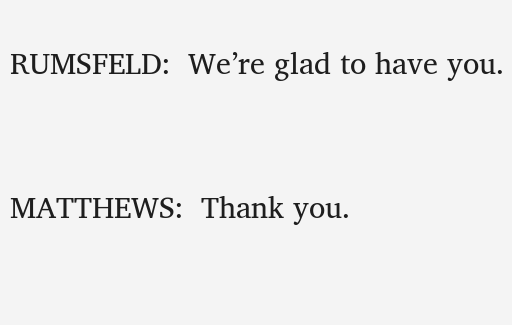RUMSFELD:  We’re glad to have you.


MATTHEWS:  Thank you.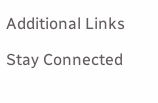Additional Links

Stay Connected